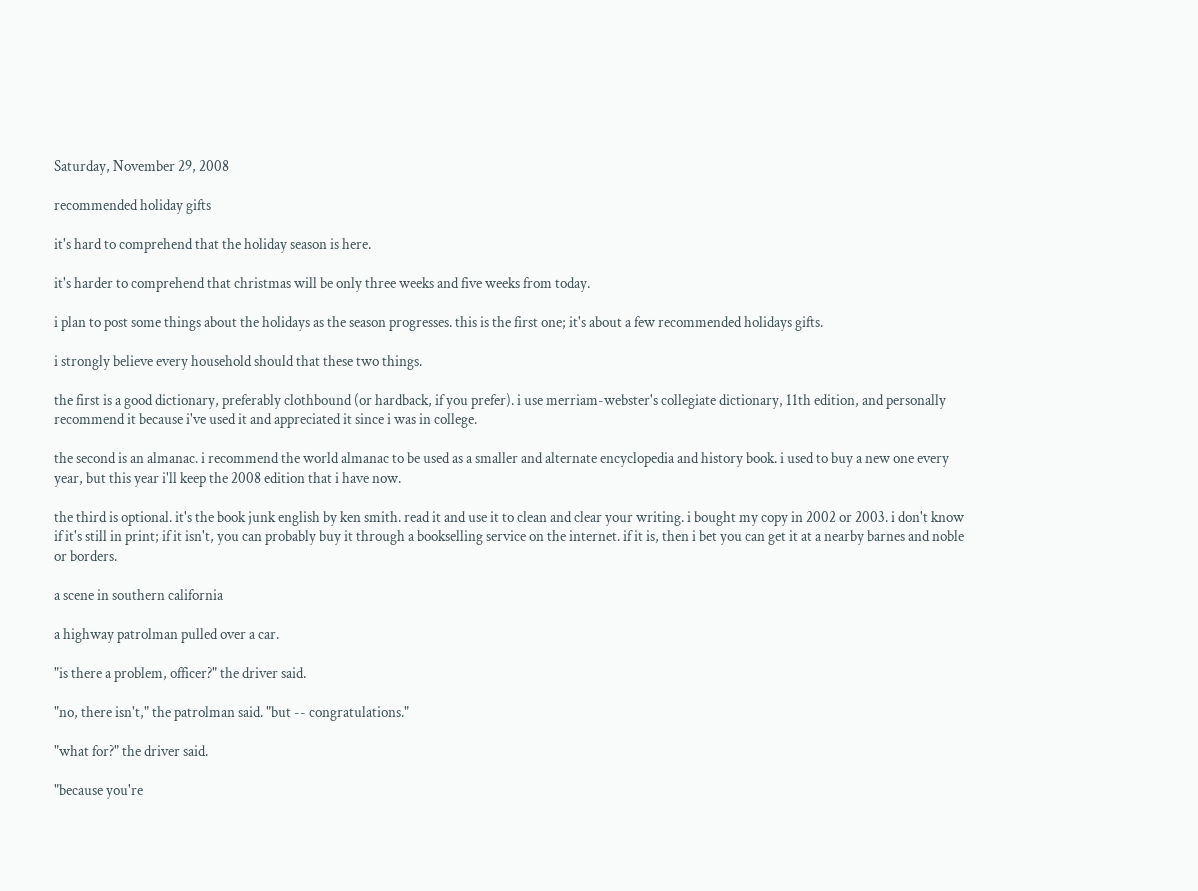Saturday, November 29, 2008

recommended holiday gifts

it's hard to comprehend that the holiday season is here.

it's harder to comprehend that christmas will be only three weeks and five weeks from today.

i plan to post some things about the holidays as the season progresses. this is the first one; it's about a few recommended holidays gifts.

i strongly believe every household should that these two things.

the first is a good dictionary, preferably clothbound (or hardback, if you prefer). i use merriam-webster's collegiate dictionary, 11th edition, and personally recommend it because i've used it and appreciated it since i was in college.

the second is an almanac. i recommend the world almanac to be used as a smaller and alternate encyclopedia and history book. i used to buy a new one every year, but this year i'll keep the 2008 edition that i have now.

the third is optional. it's the book junk english by ken smith. read it and use it to clean and clear your writing. i bought my copy in 2002 or 2003. i don't know if it's still in print; if it isn't, you can probably buy it through a bookselling service on the internet. if it is, then i bet you can get it at a nearby barnes and noble or borders.

a scene in southern california

a highway patrolman pulled over a car.

"is there a problem, officer?" the driver said.

"no, there isn't," the patrolman said. "but -- congratulations."

"what for?" the driver said.

"because you're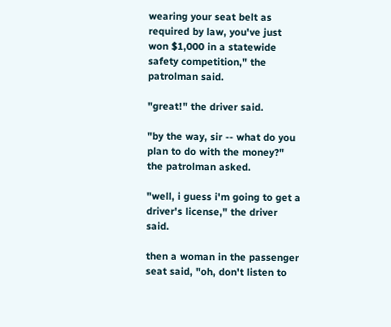wearing your seat belt as required by law, you've just won $1,000 in a statewide safety competition," the patrolman said.

"great!" the driver said.

"by the way, sir -- what do you plan to do with the money?" the patrolman asked.

"well, i guess i'm going to get a driver's license," the driver said.

then a woman in the passenger seat said, "oh, don't listen to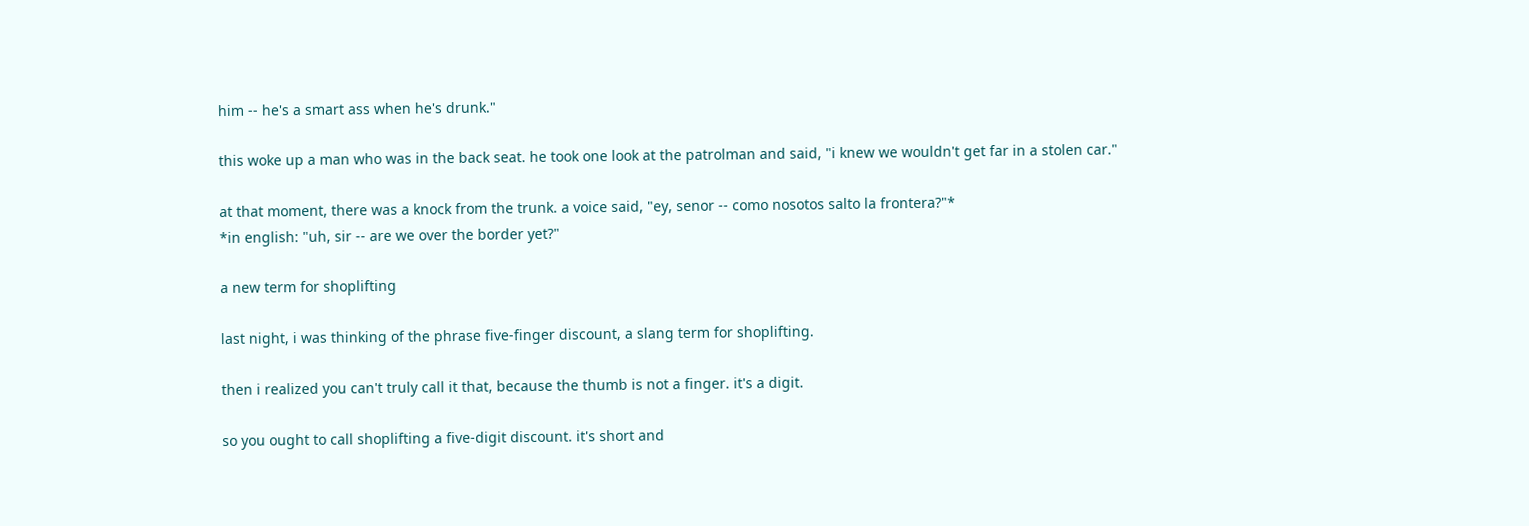him -- he's a smart ass when he's drunk."

this woke up a man who was in the back seat. he took one look at the patrolman and said, "i knew we wouldn't get far in a stolen car."

at that moment, there was a knock from the trunk. a voice said, "ey, senor -- como nosotos salto la frontera?"*
*in english: "uh, sir -- are we over the border yet?"

a new term for shoplifting

last night, i was thinking of the phrase five-finger discount, a slang term for shoplifting.

then i realized you can't truly call it that, because the thumb is not a finger. it's a digit.

so you ought to call shoplifting a five-digit discount. it's short and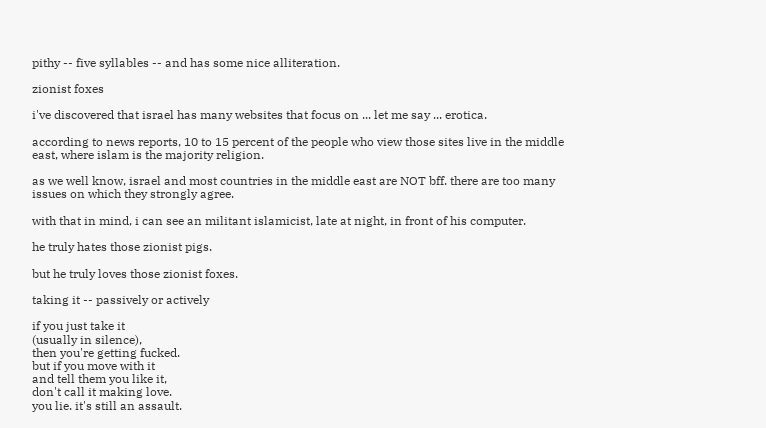pithy -- five syllables -- and has some nice alliteration.

zionist foxes

i've discovered that israel has many websites that focus on ... let me say ... erotica.

according to news reports, 10 to 15 percent of the people who view those sites live in the middle east, where islam is the majority religion.

as we well know, israel and most countries in the middle east are NOT bff. there are too many issues on which they strongly agree.

with that in mind, i can see an militant islamicist, late at night, in front of his computer.

he truly hates those zionist pigs.

but he truly loves those zionist foxes.

taking it -- passively or actively

if you just take it
(usually in silence),
then you're getting fucked.
but if you move with it
and tell them you like it,
don't call it making love.
you lie. it's still an assault.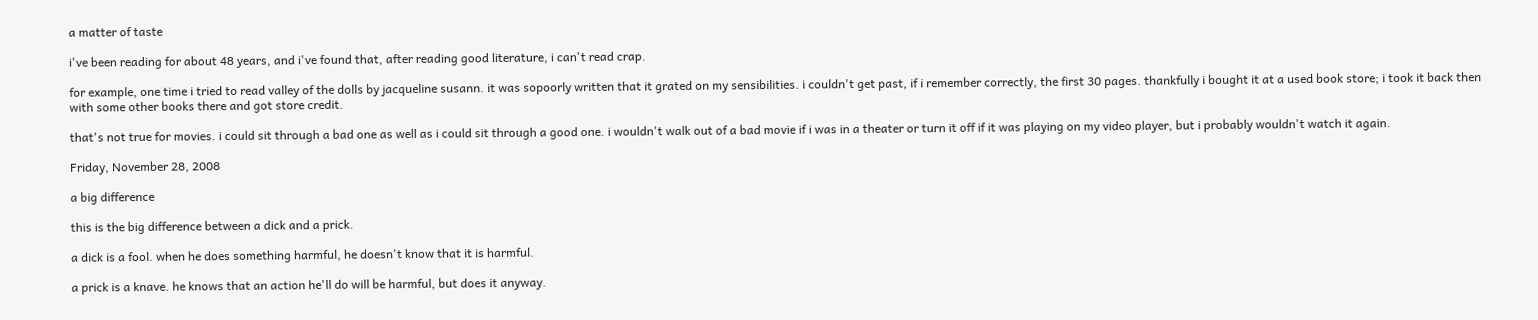a matter of taste

i've been reading for about 48 years, and i've found that, after reading good literature, i can't read crap.

for example, one time i tried to read valley of the dolls by jacqueline susann. it was sopoorly written that it grated on my sensibilities. i couldn't get past, if i remember correctly, the first 30 pages. thankfully i bought it at a used book store; i took it back then with some other books there and got store credit.

that's not true for movies. i could sit through a bad one as well as i could sit through a good one. i wouldn't walk out of a bad movie if i was in a theater or turn it off if it was playing on my video player, but i probably wouldn't watch it again.

Friday, November 28, 2008

a big difference

this is the big difference between a dick and a prick.

a dick is a fool. when he does something harmful, he doesn't know that it is harmful.

a prick is a knave. he knows that an action he'll do will be harmful, but does it anyway.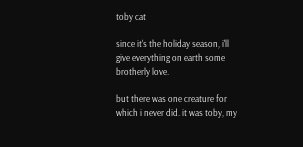toby cat

since it's the holiday season, i'll give everything on earth some brotherly love.

but there was one creature for which i never did. it was toby, my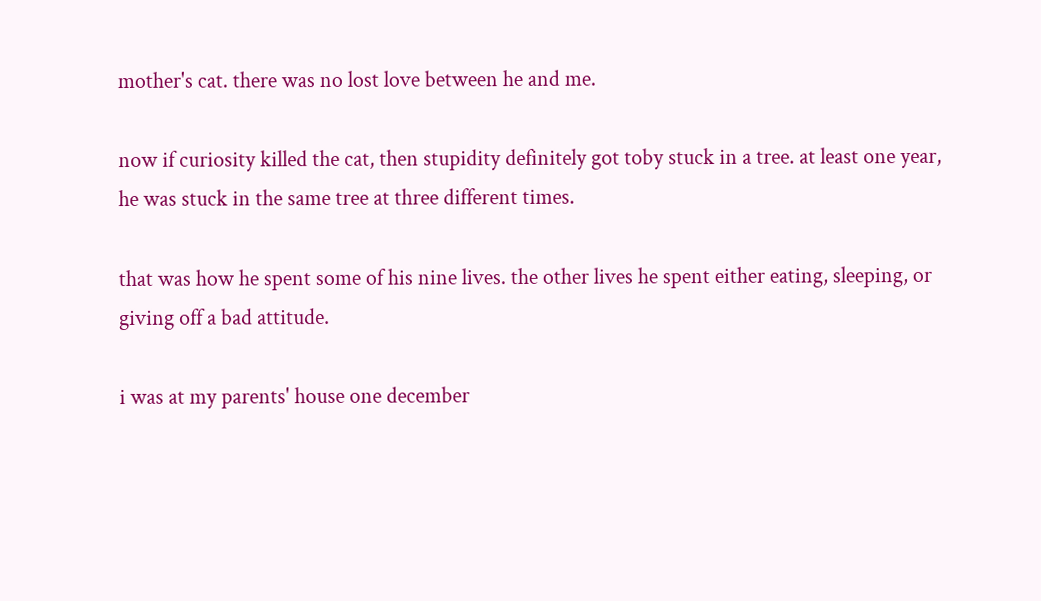mother's cat. there was no lost love between he and me.

now if curiosity killed the cat, then stupidity definitely got toby stuck in a tree. at least one year, he was stuck in the same tree at three different times.

that was how he spent some of his nine lives. the other lives he spent either eating, sleeping, or giving off a bad attitude.

i was at my parents' house one december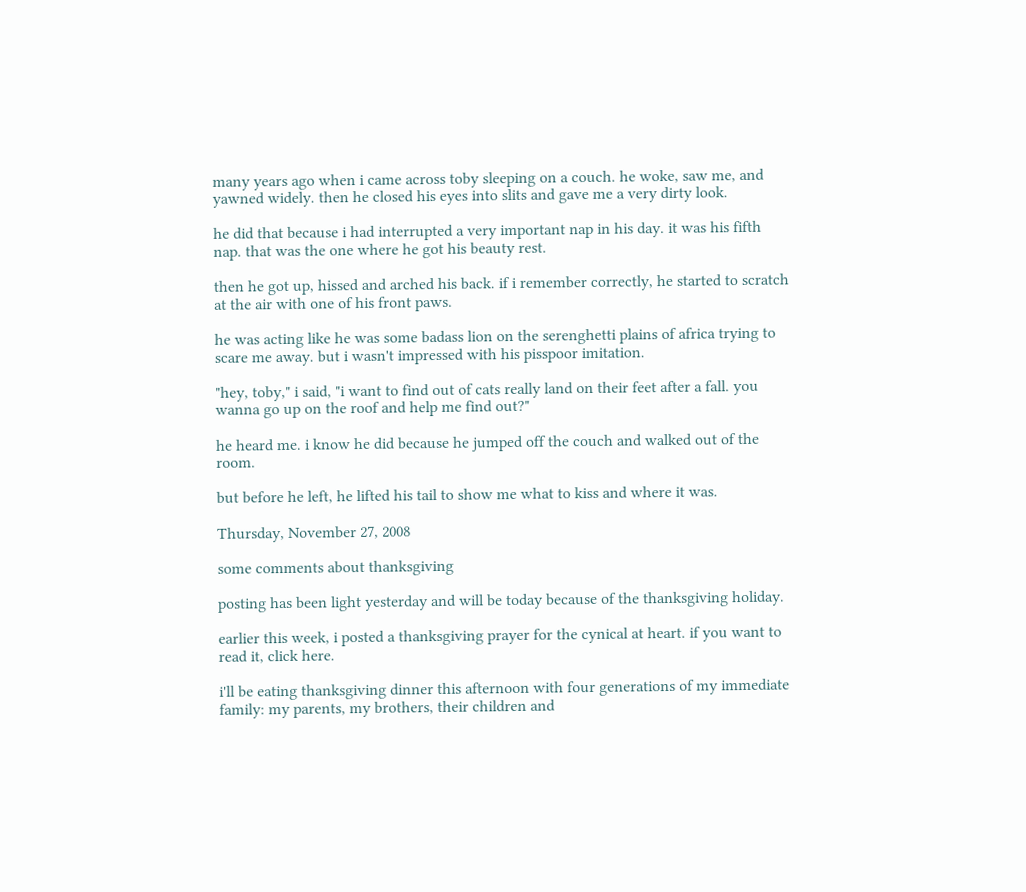many years ago when i came across toby sleeping on a couch. he woke, saw me, and yawned widely. then he closed his eyes into slits and gave me a very dirty look.

he did that because i had interrupted a very important nap in his day. it was his fifth nap. that was the one where he got his beauty rest.

then he got up, hissed and arched his back. if i remember correctly, he started to scratch at the air with one of his front paws.

he was acting like he was some badass lion on the serenghetti plains of africa trying to scare me away. but i wasn't impressed with his pisspoor imitation.

"hey, toby," i said, "i want to find out of cats really land on their feet after a fall. you wanna go up on the roof and help me find out?"

he heard me. i know he did because he jumped off the couch and walked out of the room.

but before he left, he lifted his tail to show me what to kiss and where it was.

Thursday, November 27, 2008

some comments about thanksgiving

posting has been light yesterday and will be today because of the thanksgiving holiday.

earlier this week, i posted a thanksgiving prayer for the cynical at heart. if you want to read it, click here.

i'll be eating thanksgiving dinner this afternoon with four generations of my immediate family: my parents, my brothers, their children and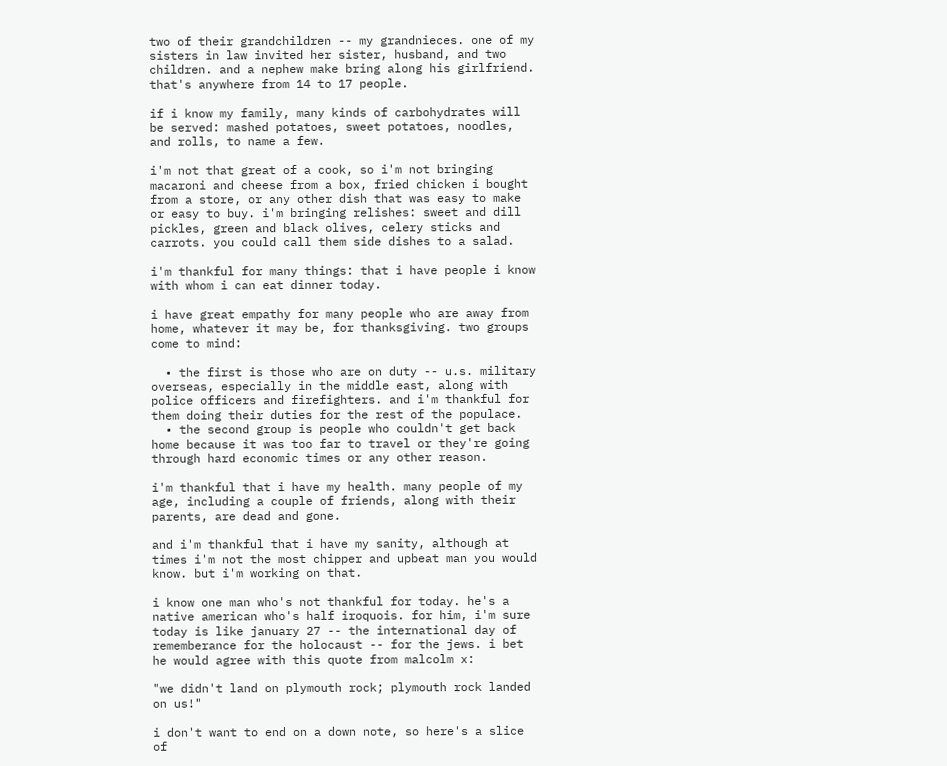two of their grandchildren -- my grandnieces. one of my sisters in law invited her sister, husband, and two children. and a nephew make bring along his girlfriend. that's anywhere from 14 to 17 people.

if i know my family, many kinds of carbohydrates will be served: mashed potatoes, sweet potatoes, noodles, and rolls, to name a few.

i'm not that great of a cook, so i'm not bringing macaroni and cheese from a box, fried chicken i bought from a store, or any other dish that was easy to make or easy to buy. i'm bringing relishes: sweet and dill pickles, green and black olives, celery sticks and carrots. you could call them side dishes to a salad.

i'm thankful for many things: that i have people i know with whom i can eat dinner today.

i have great empathy for many people who are away from home, whatever it may be, for thanksgiving. two groups come to mind:

  • the first is those who are on duty -- u.s. military overseas, especially in the middle east, along with police officers and firefighters. and i'm thankful for them doing their duties for the rest of the populace.
  • the second group is people who couldn't get back home because it was too far to travel or they're going through hard economic times or any other reason.

i'm thankful that i have my health. many people of my age, including a couple of friends, along with their parents, are dead and gone.

and i'm thankful that i have my sanity, although at times i'm not the most chipper and upbeat man you would know. but i'm working on that.

i know one man who's not thankful for today. he's a native american who's half iroquois. for him, i'm sure today is like january 27 -- the international day of rememberance for the holocaust -- for the jews. i bet he would agree with this quote from malcolm x:

"we didn't land on plymouth rock; plymouth rock landed on us!"

i don't want to end on a down note, so here's a slice of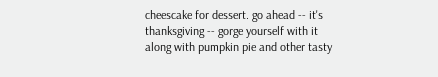cheescake for dessert. go ahead -- it's thanksgiving -- gorge yourself with it along with pumpkin pie and other tasty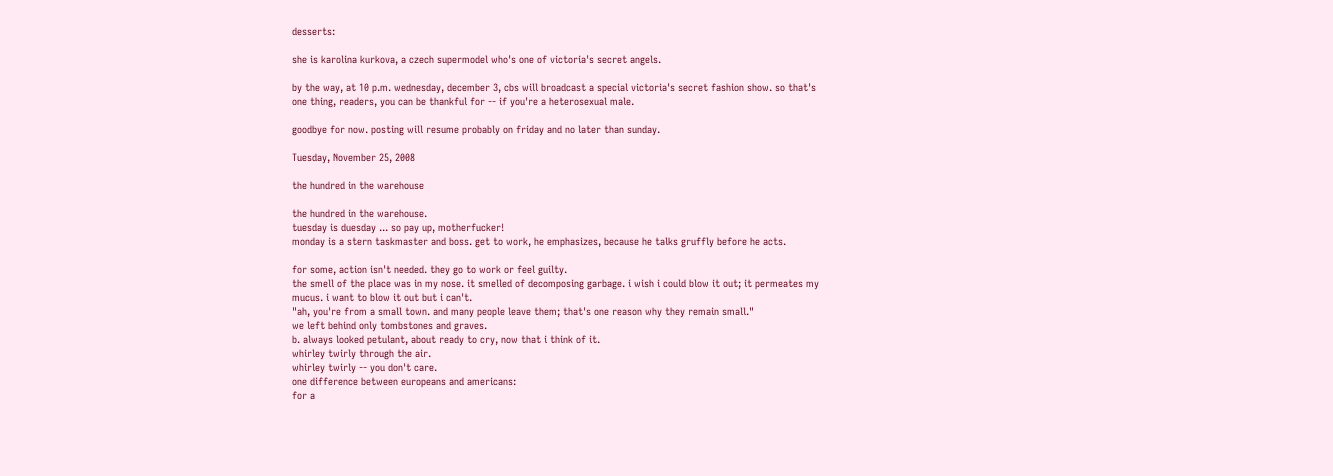desserts:

she is karolina kurkova, a czech supermodel who's one of victoria's secret angels.

by the way, at 10 p.m. wednesday, december 3, cbs will broadcast a special victoria's secret fashion show. so that's one thing, readers, you can be thankful for -- if you're a heterosexual male.

goodbye for now. posting will resume probably on friday and no later than sunday.

Tuesday, November 25, 2008

the hundred in the warehouse

the hundred in the warehouse.
tuesday is duesday ... so pay up, motherfucker!
monday is a stern taskmaster and boss. get to work, he emphasizes, because he talks gruffly before he acts.

for some, action isn't needed. they go to work or feel guilty.
the smell of the place was in my nose. it smelled of decomposing garbage. i wish i could blow it out; it permeates my mucus. i want to blow it out but i can't.
"ah, you're from a small town. and many people leave them; that's one reason why they remain small."
we left behind only tombstones and graves.
b. always looked petulant, about ready to cry, now that i think of it.
whirley twirly through the air.
whirley twirly -- you don't care.
one difference between europeans and americans:
for a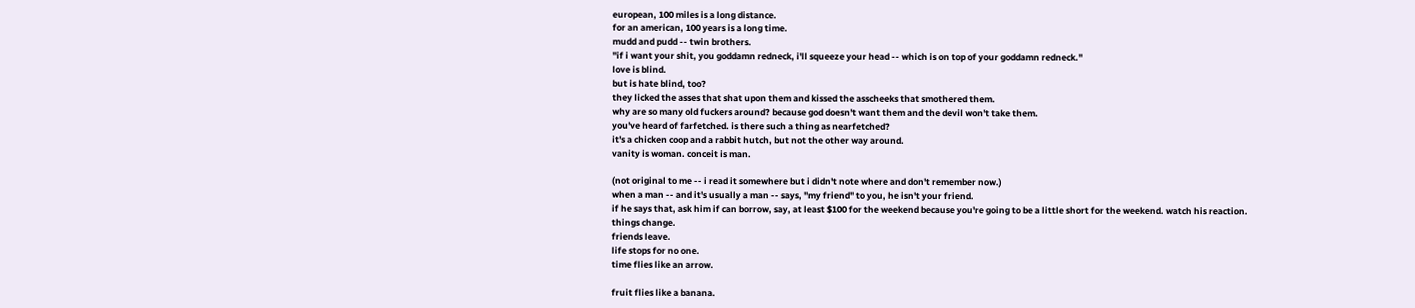european, 100 miles is a long distance.
for an american, 100 years is a long time.
mudd and pudd -- twin brothers.
"if i want your shit, you goddamn redneck, i'll squeeze your head -- which is on top of your goddamn redneck."
love is blind.
but is hate blind, too?
they licked the asses that shat upon them and kissed the asscheeks that smothered them.
why are so many old fuckers around? because god doesn't want them and the devil won't take them.
you've heard of farfetched. is there such a thing as nearfetched?
it's a chicken coop and a rabbit hutch, but not the other way around.
vanity is woman. conceit is man.

(not original to me -- i read it somewhere but i didn't note where and don't remember now.)
when a man -- and it's usually a man -- says, "my friend" to you, he isn't your friend.
if he says that, ask him if can borrow, say, at least $100 for the weekend because you're going to be a little short for the weekend. watch his reaction.
things change.
friends leave.
life stops for no one.
time flies like an arrow.

fruit flies like a banana.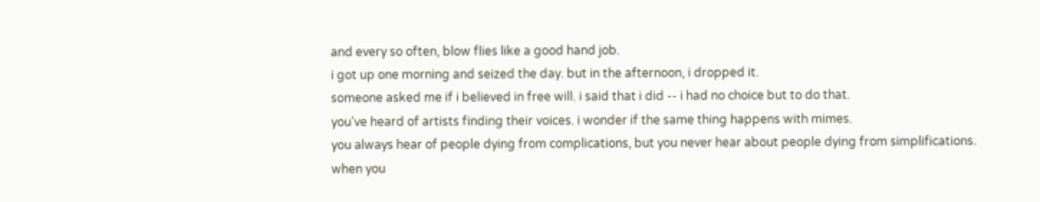and every so often, blow flies like a good hand job.
i got up one morning and seized the day. but in the afternoon, i dropped it.
someone asked me if i believed in free will. i said that i did -- i had no choice but to do that.
you've heard of artists finding their voices. i wonder if the same thing happens with mimes.
you always hear of people dying from complications, but you never hear about people dying from simplifications.
when you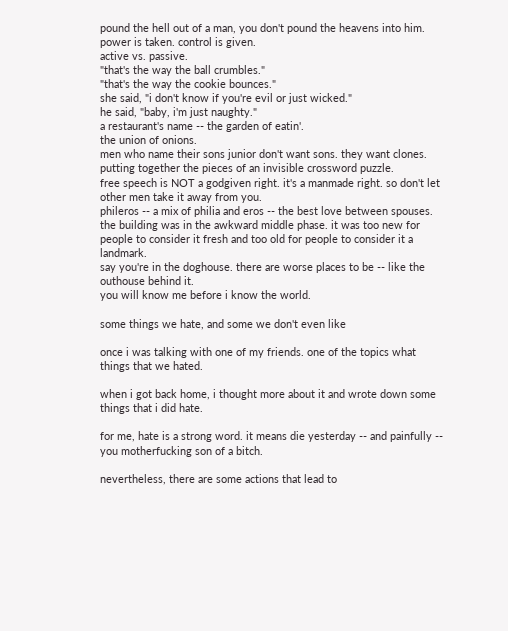pound the hell out of a man, you don't pound the heavens into him.
power is taken. control is given.
active vs. passive.
"that's the way the ball crumbles."
"that's the way the cookie bounces."
she said, "i don't know if you're evil or just wicked."
he said, "baby, i'm just naughty."
a restaurant's name -- the garden of eatin'.
the union of onions.
men who name their sons junior don't want sons. they want clones.
putting together the pieces of an invisible crossword puzzle.
free speech is NOT a godgiven right. it's a manmade right. so don't let other men take it away from you.
phileros -- a mix of philia and eros -- the best love between spouses.
the building was in the awkward middle phase. it was too new for people to consider it fresh and too old for people to consider it a landmark.
say you're in the doghouse. there are worse places to be -- like the outhouse behind it.
you will know me before i know the world.

some things we hate, and some we don't even like

once i was talking with one of my friends. one of the topics what things that we hated.

when i got back home, i thought more about it and wrote down some things that i did hate.

for me, hate is a strong word. it means die yesterday -- and painfully -- you motherfucking son of a bitch.

nevertheless, there are some actions that lead to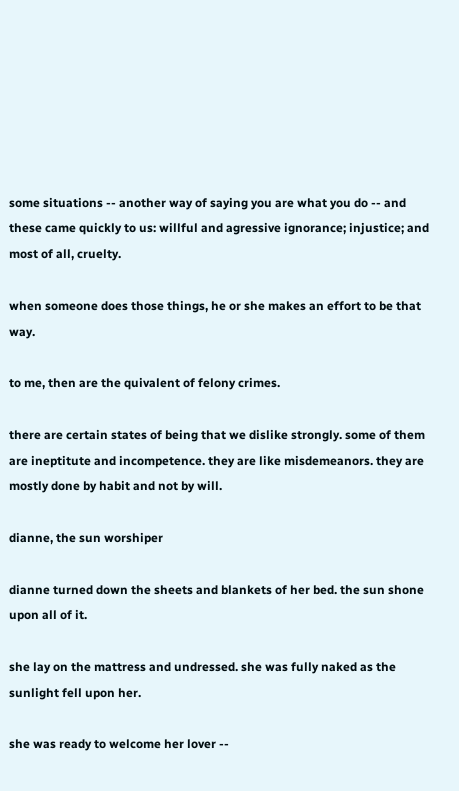some situations -- another way of saying you are what you do -- and these came quickly to us: willful and agressive ignorance; injustice; and most of all, cruelty.

when someone does those things, he or she makes an effort to be that way.

to me, then are the quivalent of felony crimes.

there are certain states of being that we dislike strongly. some of them are ineptitute and incompetence. they are like misdemeanors. they are mostly done by habit and not by will.

dianne, the sun worshiper

dianne turned down the sheets and blankets of her bed. the sun shone upon all of it.

she lay on the mattress and undressed. she was fully naked as the sunlight fell upon her.

she was ready to welcome her lover --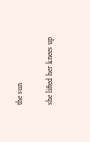the sun

she lifted her knees up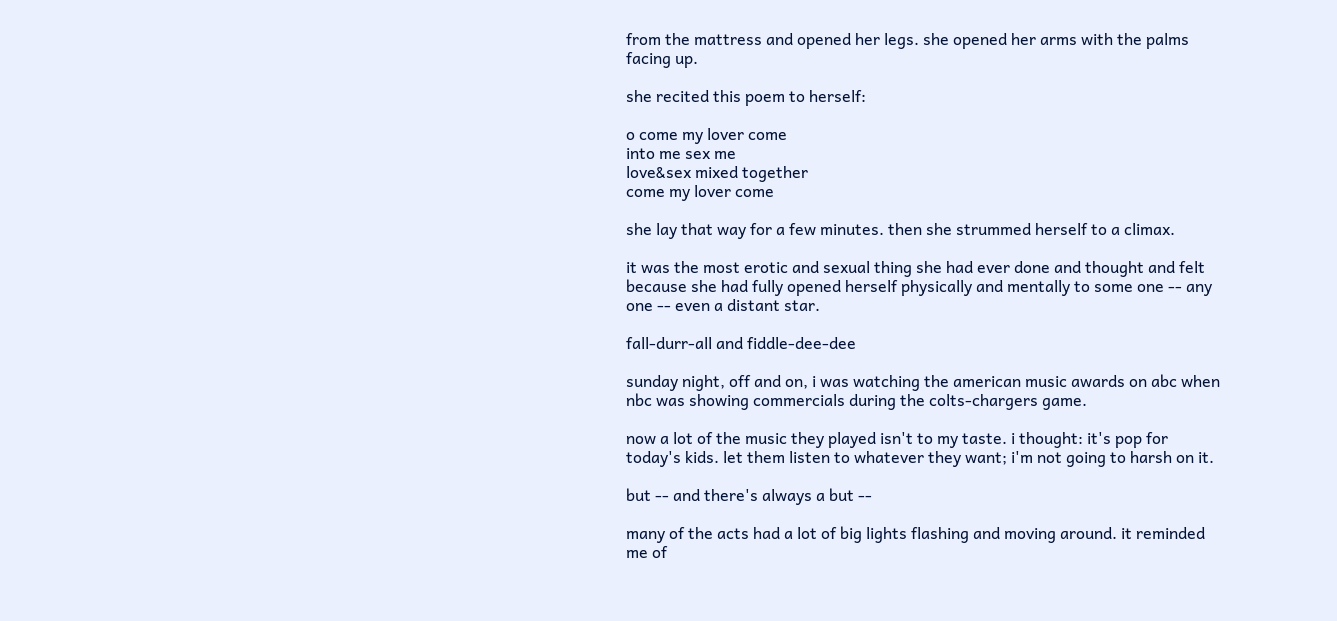from the mattress and opened her legs. she opened her arms with the palms facing up.

she recited this poem to herself:

o come my lover come
into me sex me
love&sex mixed together
come my lover come

she lay that way for a few minutes. then she strummed herself to a climax.

it was the most erotic and sexual thing she had ever done and thought and felt because she had fully opened herself physically and mentally to some one -- any one -- even a distant star.

fall-durr-all and fiddle-dee-dee

sunday night, off and on, i was watching the american music awards on abc when nbc was showing commercials during the colts-chargers game.

now a lot of the music they played isn't to my taste. i thought: it's pop for today's kids. let them listen to whatever they want; i'm not going to harsh on it.

but -- and there's always a but --

many of the acts had a lot of big lights flashing and moving around. it reminded me of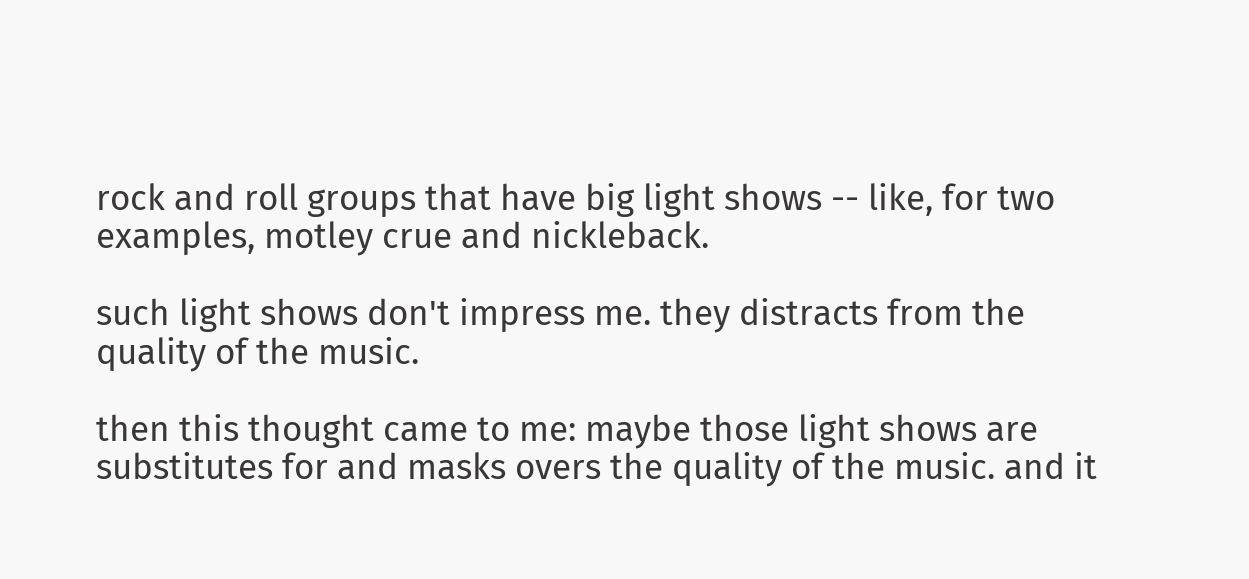rock and roll groups that have big light shows -- like, for two examples, motley crue and nickleback.

such light shows don't impress me. they distracts from the quality of the music.

then this thought came to me: maybe those light shows are substitutes for and masks overs the quality of the music. and it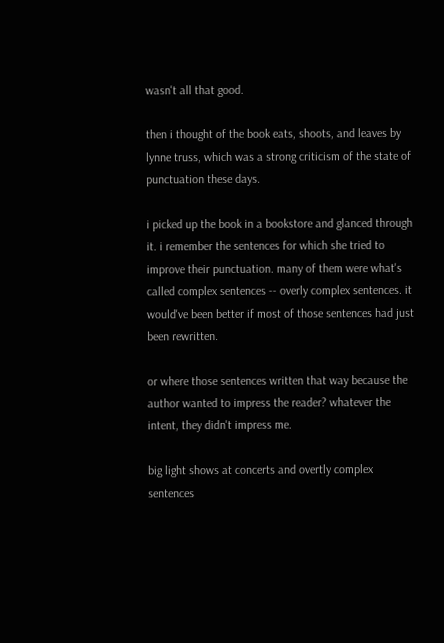wasn't all that good.

then i thought of the book eats, shoots, and leaves by lynne truss, which was a strong criticism of the state of punctuation these days.

i picked up the book in a bookstore and glanced through it. i remember the sentences for which she tried to improve their punctuation. many of them were what's called complex sentences -- overly complex sentences. it would've been better if most of those sentences had just been rewritten.

or where those sentences written that way because the author wanted to impress the reader? whatever the intent, they didn't impress me.

big light shows at concerts and overtly complex sentences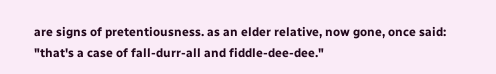are signs of pretentiousness. as an elder relative, now gone, once said: "that's a case of fall-durr-all and fiddle-dee-dee."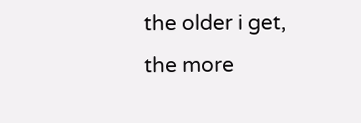the older i get, the more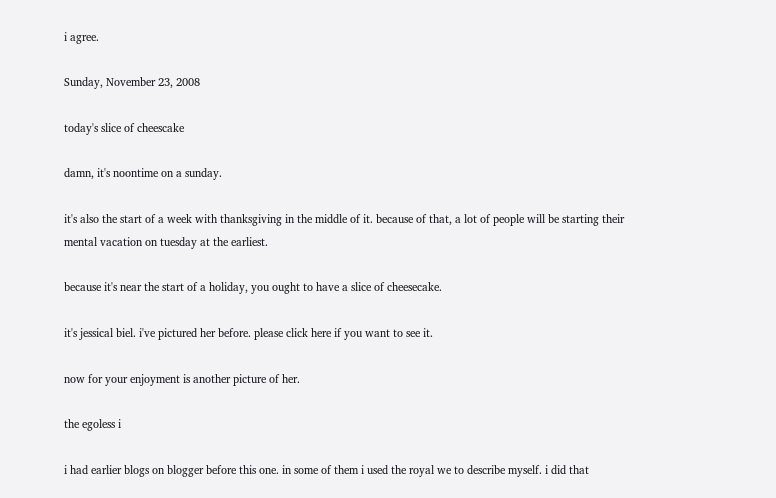i agree.

Sunday, November 23, 2008

today's slice of cheescake

damn, it's noontime on a sunday.

it's also the start of a week with thanksgiving in the middle of it. because of that, a lot of people will be starting their mental vacation on tuesday at the earliest.

because it's near the start of a holiday, you ought to have a slice of cheesecake.

it's jessical biel. i've pictured her before. please click here if you want to see it.

now for your enjoyment is another picture of her.

the egoless i

i had earlier blogs on blogger before this one. in some of them i used the royal we to describe myself. i did that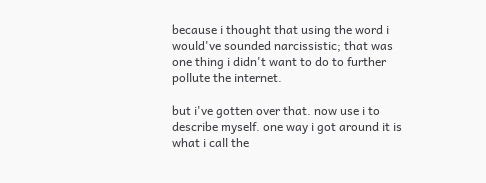because i thought that using the word i would've sounded narcissistic; that was one thing i didn't want to do to further pollute the internet.

but i've gotten over that. now use i to describe myself. one way i got around it is what i call the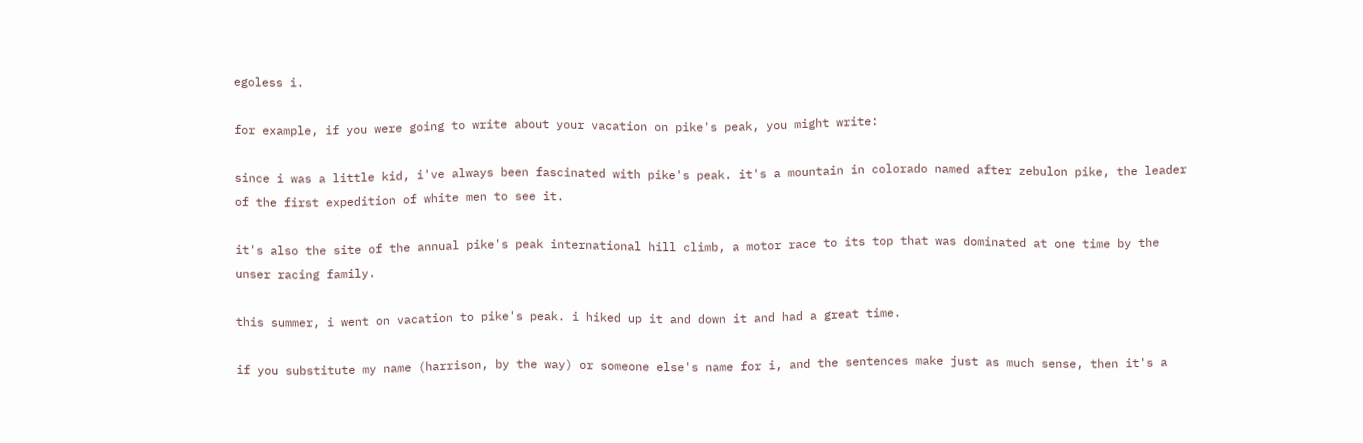egoless i.

for example, if you were going to write about your vacation on pike's peak, you might write:

since i was a little kid, i've always been fascinated with pike's peak. it's a mountain in colorado named after zebulon pike, the leader of the first expedition of white men to see it.

it's also the site of the annual pike's peak international hill climb, a motor race to its top that was dominated at one time by the unser racing family.

this summer, i went on vacation to pike's peak. i hiked up it and down it and had a great time.

if you substitute my name (harrison, by the way) or someone else's name for i, and the sentences make just as much sense, then it's a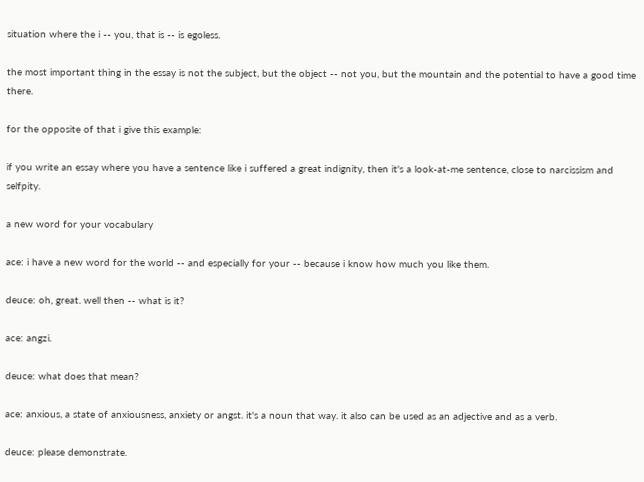situation where the i -- you, that is -- is egoless.

the most important thing in the essay is not the subject, but the object -- not you, but the mountain and the potential to have a good time there.

for the opposite of that i give this example:

if you write an essay where you have a sentence like i suffered a great indignity, then it's a look-at-me sentence, close to narcissism and selfpity.

a new word for your vocabulary

ace: i have a new word for the world -- and especially for your -- because i know how much you like them.

deuce: oh, great. well then -- what is it?

ace: angzi.

deuce: what does that mean?

ace: anxious, a state of anxiousness, anxiety or angst. it's a noun that way. it also can be used as an adjective and as a verb.

deuce: please demonstrate.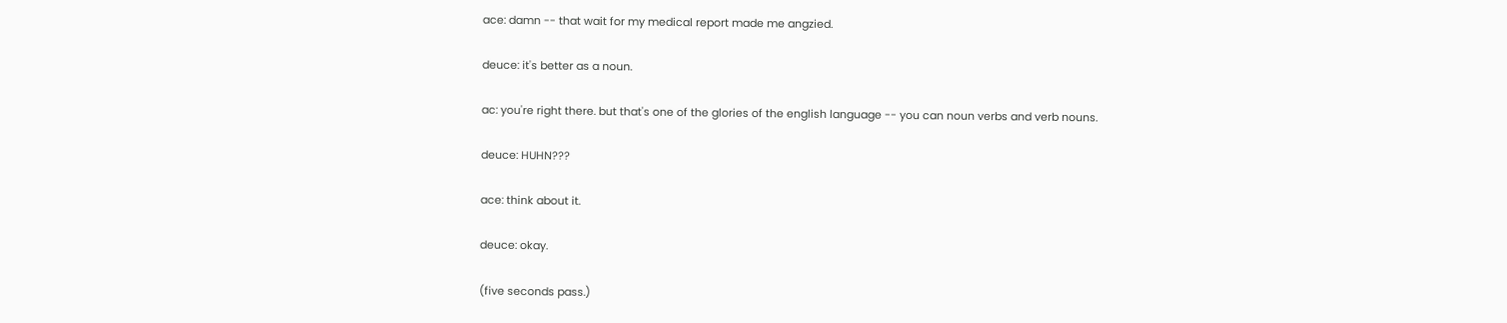ace: damn -- that wait for my medical report made me angzied.

deuce: it's better as a noun.

ac: you're right there. but that's one of the glories of the english language -- you can noun verbs and verb nouns.

deuce: HUHN???

ace: think about it.

deuce: okay.

(five seconds pass.)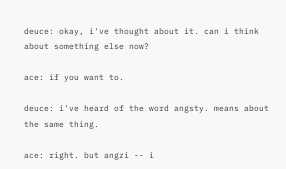deuce: okay, i've thought about it. can i think about something else now?

ace: if you want to.

deuce: i've heard of the word angsty. means about the same thing.

ace: right. but angzi -- i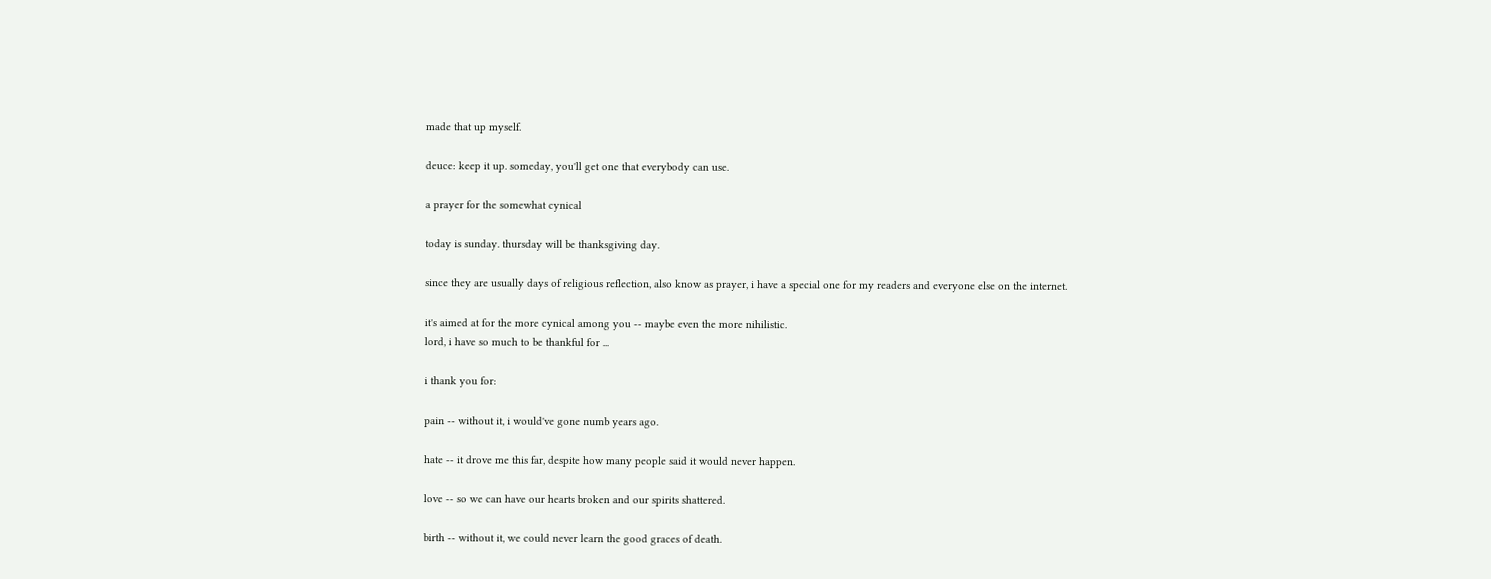made that up myself.

deuce: keep it up. someday, you'll get one that everybody can use.

a prayer for the somewhat cynical

today is sunday. thursday will be thanksgiving day.

since they are usually days of religious reflection, also know as prayer, i have a special one for my readers and everyone else on the internet.

it's aimed at for the more cynical among you -- maybe even the more nihilistic.
lord, i have so much to be thankful for ...

i thank you for:

pain -- without it, i would've gone numb years ago.

hate -- it drove me this far, despite how many people said it would never happen.

love -- so we can have our hearts broken and our spirits shattered.

birth -- without it, we could never learn the good graces of death.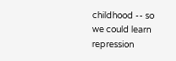childhood -- so we could learn repression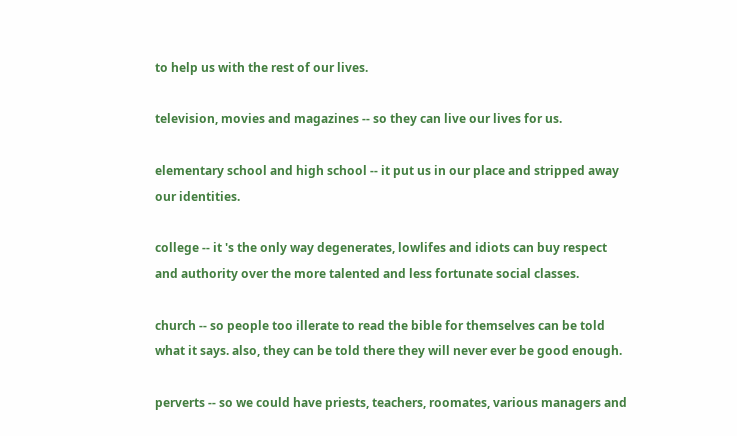to help us with the rest of our lives.

television, movies and magazines -- so they can live our lives for us.

elementary school and high school -- it put us in our place and stripped away our identities.

college -- it 's the only way degenerates, lowlifes and idiots can buy respect and authority over the more talented and less fortunate social classes.

church -- so people too illerate to read the bible for themselves can be told what it says. also, they can be told there they will never ever be good enough.

perverts -- so we could have priests, teachers, roomates, various managers and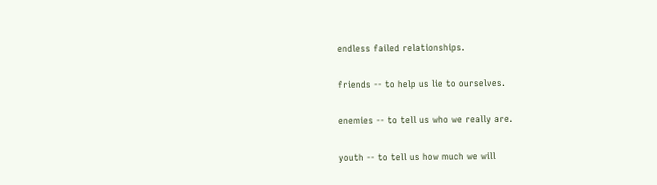endless failed relationships.

friends -- to help us lie to ourselves.

enemies -- to tell us who we really are.

youth -- to tell us how much we will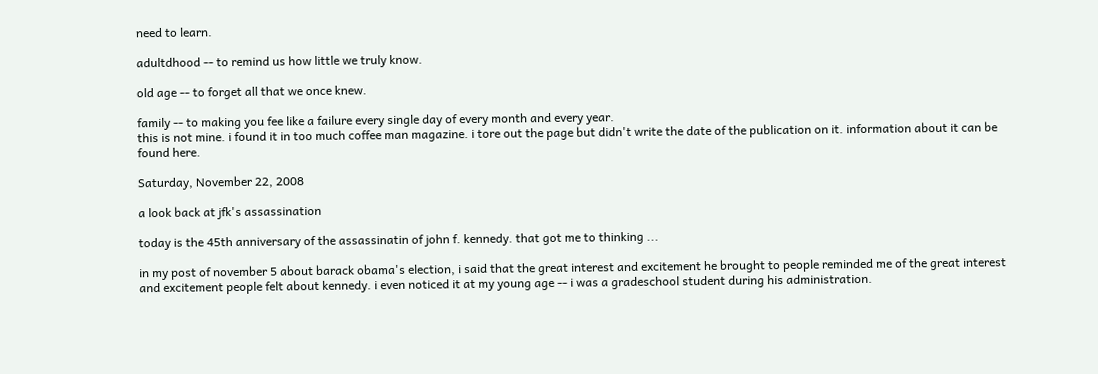need to learn.

adultdhood -- to remind us how little we truly know.

old age -- to forget all that we once knew.

family -- to making you fee like a failure every single day of every month and every year.
this is not mine. i found it in too much coffee man magazine. i tore out the page but didn't write the date of the publication on it. information about it can be found here.

Saturday, November 22, 2008

a look back at jfk's assassination

today is the 45th anniversary of the assassinatin of john f. kennedy. that got me to thinking ...

in my post of november 5 about barack obama's election, i said that the great interest and excitement he brought to people reminded me of the great interest and excitement people felt about kennedy. i even noticed it at my young age -- i was a gradeschool student during his administration.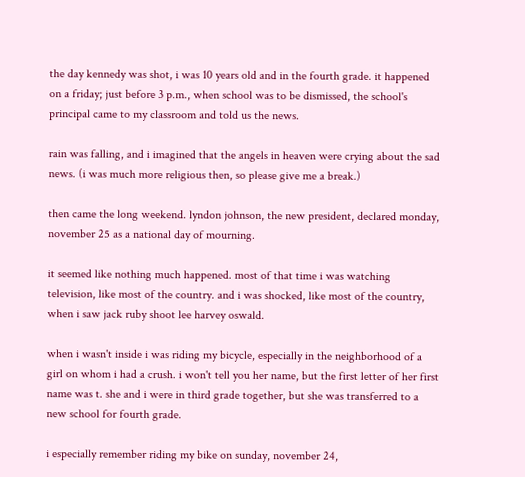the day kennedy was shot, i was 10 years old and in the fourth grade. it happened on a friday; just before 3 p.m., when school was to be dismissed, the school's principal came to my classroom and told us the news.

rain was falling, and i imagined that the angels in heaven were crying about the sad news. (i was much more religious then, so please give me a break.)

then came the long weekend. lyndon johnson, the new president, declared monday, november 25 as a national day of mourning.

it seemed like nothing much happened. most of that time i was watching television, like most of the country. and i was shocked, like most of the country, when i saw jack ruby shoot lee harvey oswald.

when i wasn't inside i was riding my bicycle, especially in the neighborhood of a girl on whom i had a crush. i won't tell you her name, but the first letter of her first name was t. she and i were in third grade together, but she was transferred to a new school for fourth grade.

i especially remember riding my bike on sunday, november 24,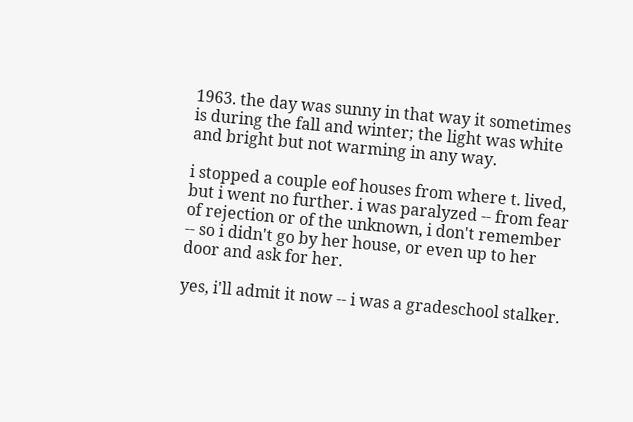1963. the day was sunny in that way it sometimes is during the fall and winter; the light was white and bright but not warming in any way.

i stopped a couple eof houses from where t. lived, but i went no further. i was paralyzed -- from fear of rejection or of the unknown, i don't remember -- so i didn't go by her house, or even up to her door and ask for her.

yes, i'll admit it now -- i was a gradeschool stalker.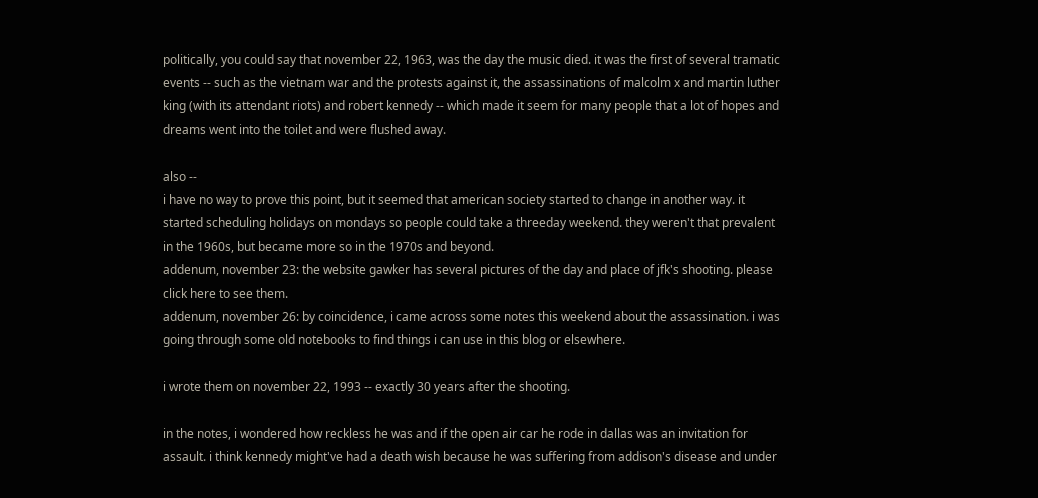politically, you could say that november 22, 1963, was the day the music died. it was the first of several tramatic events -- such as the vietnam war and the protests against it, the assassinations of malcolm x and martin luther king (with its attendant riots) and robert kennedy -- which made it seem for many people that a lot of hopes and dreams went into the toilet and were flushed away.

also --
i have no way to prove this point, but it seemed that american society started to change in another way. it started scheduling holidays on mondays so people could take a threeday weekend. they weren't that prevalent in the 1960s, but became more so in the 1970s and beyond.
addenum, november 23: the website gawker has several pictures of the day and place of jfk's shooting. please click here to see them.
addenum, november 26: by coincidence, i came across some notes this weekend about the assassination. i was going through some old notebooks to find things i can use in this blog or elsewhere.

i wrote them on november 22, 1993 -- exactly 30 years after the shooting.

in the notes, i wondered how reckless he was and if the open air car he rode in dallas was an invitation for assault. i think kennedy might've had a death wish because he was suffering from addison's disease and under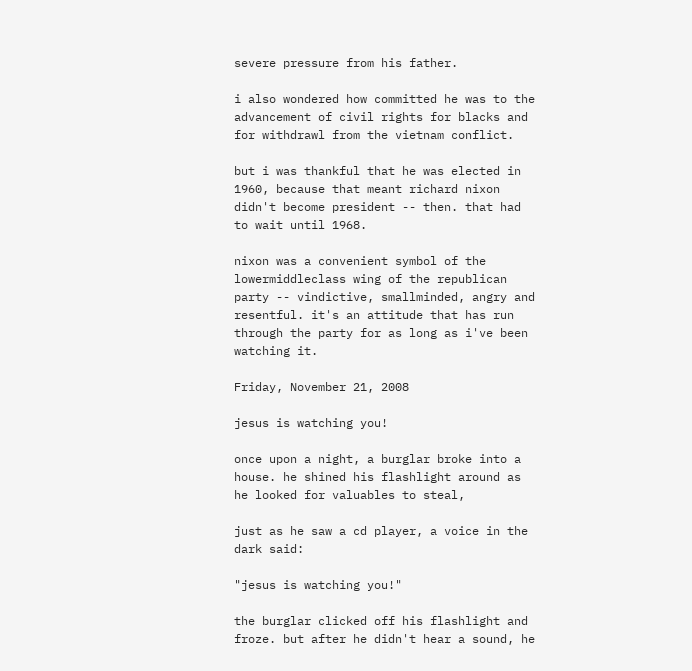severe pressure from his father.

i also wondered how committed he was to the advancement of civil rights for blacks and for withdrawl from the vietnam conflict.

but i was thankful that he was elected in 1960, because that meant richard nixon didn't become president -- then. that had to wait until 1968.

nixon was a convenient symbol of the lowermiddleclass wing of the republican party -- vindictive, smallminded, angry and resentful. it's an attitude that has run through the party for as long as i've been watching it.

Friday, November 21, 2008

jesus is watching you!

once upon a night, a burglar broke into a house. he shined his flashlight around as he looked for valuables to steal,

just as he saw a cd player, a voice in the dark said:

"jesus is watching you!"

the burglar clicked off his flashlight and froze. but after he didn't hear a sound, he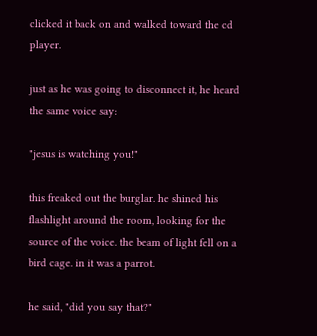clicked it back on and walked toward the cd player.

just as he was going to disconnect it, he heard the same voice say:

"jesus is watching you!"

this freaked out the burglar. he shined his flashlight around the room, looking for the source of the voice. the beam of light fell on a bird cage. in it was a parrot.

he said, "did you say that?"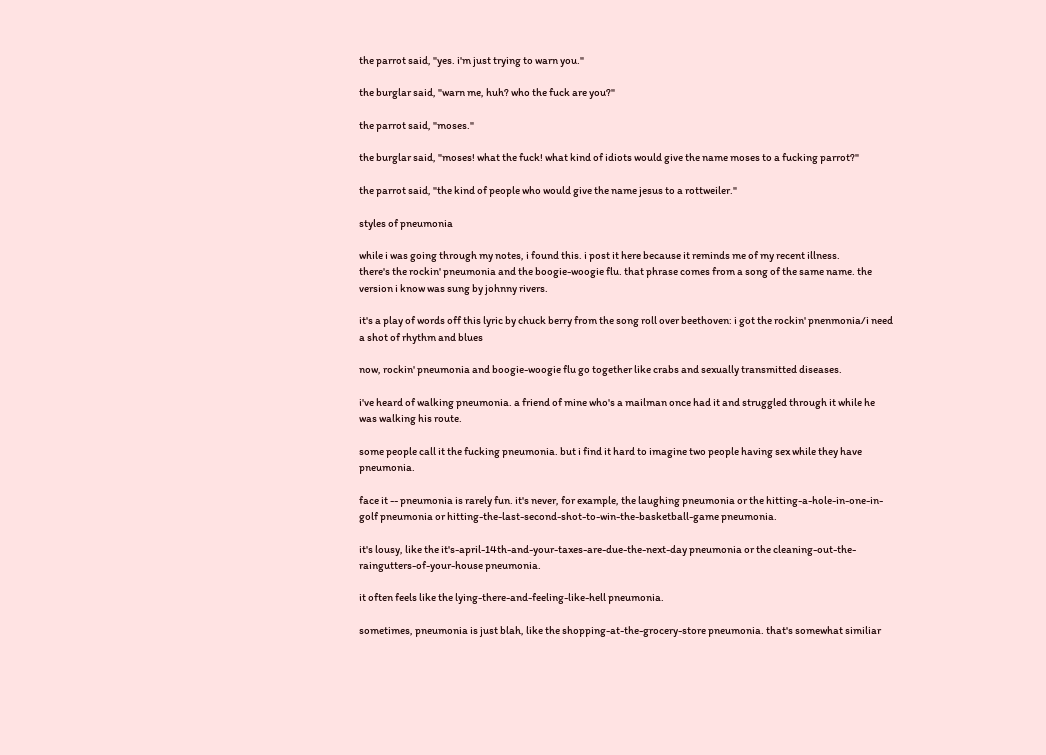the parrot said, "yes. i'm just trying to warn you."

the burglar said, "warn me, huh? who the fuck are you?"

the parrot said, "moses."

the burglar said, "moses! what the fuck! what kind of idiots would give the name moses to a fucking parrot?"

the parrot said, "the kind of people who would give the name jesus to a rottweiler."

styles of pneumonia

while i was going through my notes, i found this. i post it here because it reminds me of my recent illness.
there's the rockin' pneumonia and the boogie-woogie flu. that phrase comes from a song of the same name. the version i know was sung by johnny rivers.

it's a play of words off this lyric by chuck berry from the song roll over beethoven: i got the rockin' pnenmonia/i need a shot of rhythm and blues

now, rockin' pneumonia and boogie-woogie flu go together like crabs and sexually transmitted diseases.

i've heard of walking pneumonia. a friend of mine who's a mailman once had it and struggled through it while he was walking his route.

some people call it the fucking pneumonia. but i find it hard to imagine two people having sex while they have pneumonia.

face it -- pneumonia is rarely fun. it's never, for example, the laughing pneumonia or the hitting-a-hole-in-one-in-golf pneumonia or hitting-the-last-second-shot-to-win-the-basketball-game pneumonia.

it's lousy, like the it's-april-14th-and-your-taxes-are-due-the-next-day pneumonia or the cleaning-out-the-raingutters-of-your-house pneumonia.

it often feels like the lying-there-and-feeling-like-hell pneumonia.

sometimes, pneumonia is just blah, like the shopping-at-the-grocery-store pneumonia. that's somewhat similiar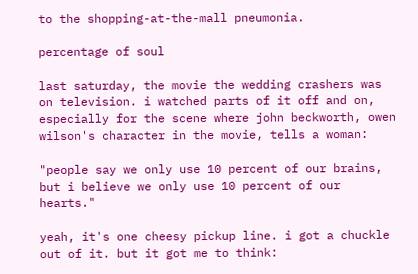to the shopping-at-the-mall pneumonia.

percentage of soul

last saturday, the movie the wedding crashers was on television. i watched parts of it off and on, especially for the scene where john beckworth, owen wilson's character in the movie, tells a woman:

"people say we only use 10 percent of our brains, but i believe we only use 10 percent of our hearts."

yeah, it's one cheesy pickup line. i got a chuckle out of it. but it got me to think: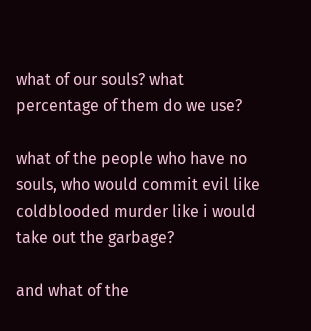what of our souls? what percentage of them do we use?

what of the people who have no souls, who would commit evil like coldblooded murder like i would take out the garbage?

and what of the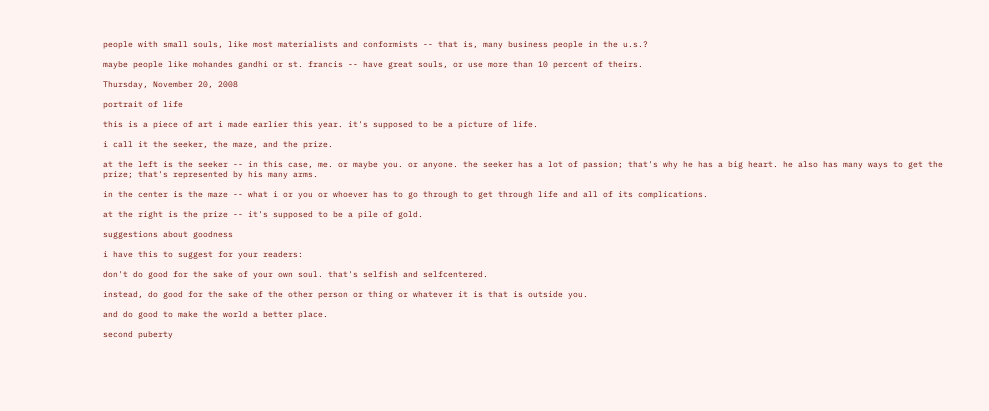people with small souls, like most materialists and conformists -- that is, many business people in the u.s.?

maybe people like mohandes gandhi or st. francis -- have great souls, or use more than 10 percent of theirs.

Thursday, November 20, 2008

portrait of life

this is a piece of art i made earlier this year. it's supposed to be a picture of life.

i call it the seeker, the maze, and the prize.

at the left is the seeker -- in this case, me. or maybe you. or anyone. the seeker has a lot of passion; that's why he has a big heart. he also has many ways to get the prize; that's represented by his many arms.

in the center is the maze -- what i or you or whoever has to go through to get through life and all of its complications.

at the right is the prize -- it's supposed to be a pile of gold.

suggestions about goodness

i have this to suggest for your readers:

don't do good for the sake of your own soul. that's selfish and selfcentered.

instead, do good for the sake of the other person or thing or whatever it is that is outside you.

and do good to make the world a better place.

second puberty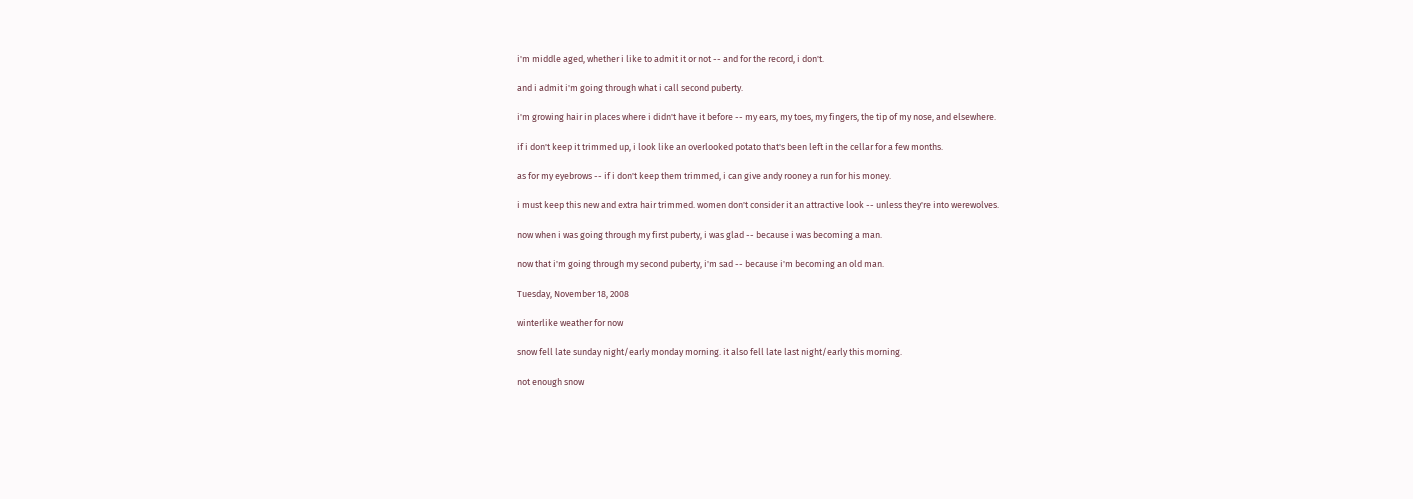i'm middle aged, whether i like to admit it or not -- and for the record, i don't.

and i admit i'm going through what i call second puberty.

i'm growing hair in places where i didn't have it before -- my ears, my toes, my fingers, the tip of my nose, and elsewhere.

if i don't keep it trimmed up, i look like an overlooked potato that's been left in the cellar for a few months.

as for my eyebrows -- if i don't keep them trimmed, i can give andy rooney a run for his money.

i must keep this new and extra hair trimmed. women don't consider it an attractive look -- unless they're into werewolves.

now when i was going through my first puberty, i was glad -- because i was becoming a man.

now that i'm going through my second puberty, i'm sad -- because i'm becoming an old man.

Tuesday, November 18, 2008

winterlike weather for now

snow fell late sunday night/early monday morning. it also fell late last night/early this morning.

not enough snow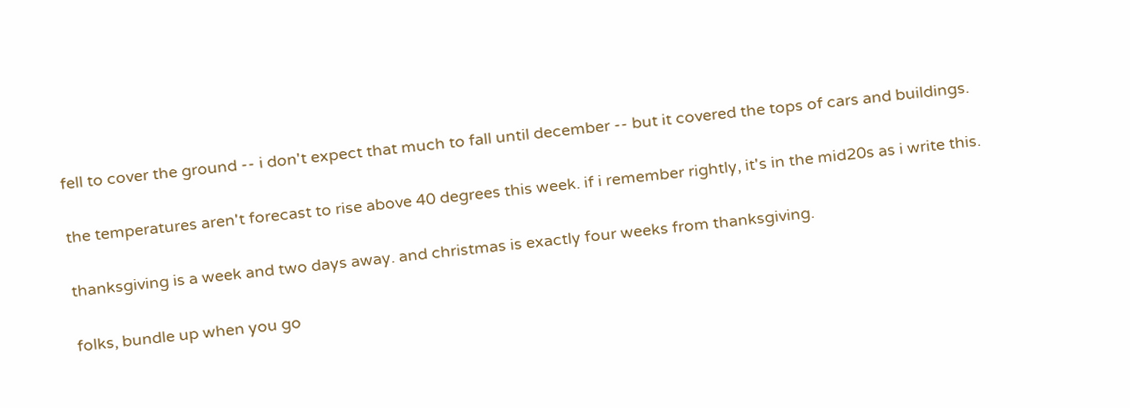fell to cover the ground -- i don't expect that much to fall until december -- but it covered the tops of cars and buildings.

the temperatures aren't forecast to rise above 40 degrees this week. if i remember rightly, it's in the mid20s as i write this.

thanksgiving is a week and two days away. and christmas is exactly four weeks from thanksgiving.

folks, bundle up when you go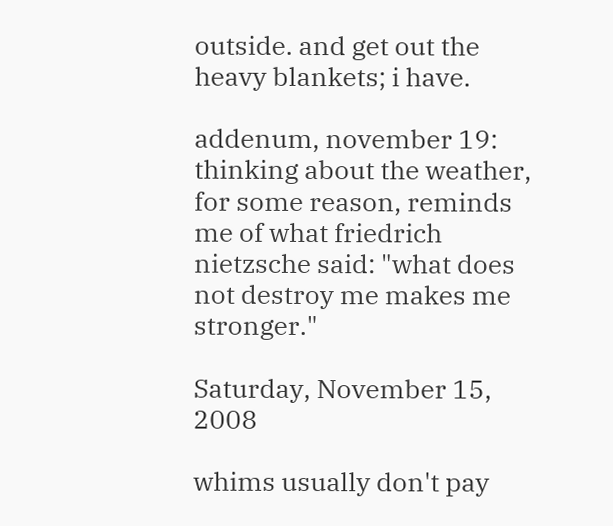outside. and get out the heavy blankets; i have.

addenum, november 19: thinking about the weather, for some reason, reminds me of what friedrich nietzsche said: "what does not destroy me makes me stronger."

Saturday, November 15, 2008

whims usually don't pay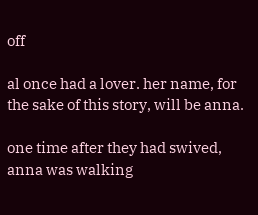off

al once had a lover. her name, for the sake of this story, will be anna.

one time after they had swived, anna was walking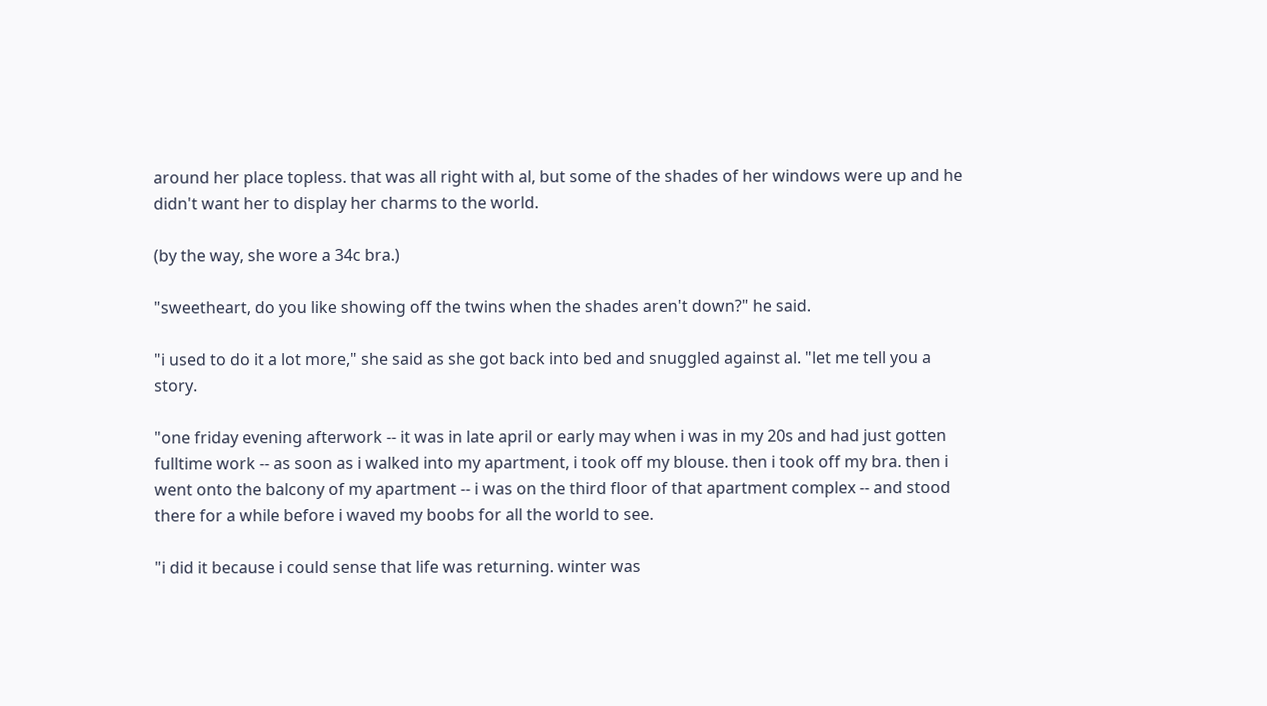around her place topless. that was all right with al, but some of the shades of her windows were up and he didn't want her to display her charms to the world.

(by the way, she wore a 34c bra.)

"sweetheart, do you like showing off the twins when the shades aren't down?" he said.

"i used to do it a lot more," she said as she got back into bed and snuggled against al. "let me tell you a story.

"one friday evening afterwork -- it was in late april or early may when i was in my 20s and had just gotten fulltime work -- as soon as i walked into my apartment, i took off my blouse. then i took off my bra. then i went onto the balcony of my apartment -- i was on the third floor of that apartment complex -- and stood there for a while before i waved my boobs for all the world to see.

"i did it because i could sense that life was returning. winter was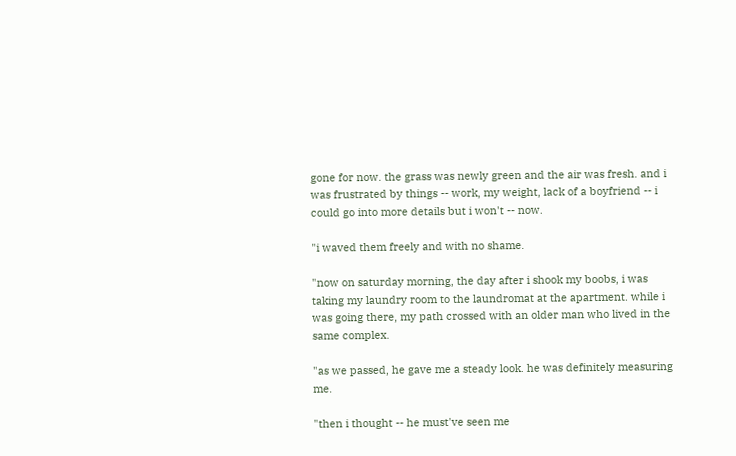gone for now. the grass was newly green and the air was fresh. and i was frustrated by things -- work, my weight, lack of a boyfriend -- i could go into more details but i won't -- now.

"i waved them freely and with no shame.

"now on saturday morning, the day after i shook my boobs, i was taking my laundry room to the laundromat at the apartment. while i was going there, my path crossed with an older man who lived in the same complex.

"as we passed, he gave me a steady look. he was definitely measuring me.

"then i thought -- he must've seen me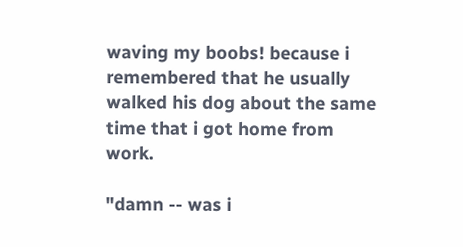waving my boobs! because i remembered that he usually walked his dog about the same time that i got home from work.

"damn -- was i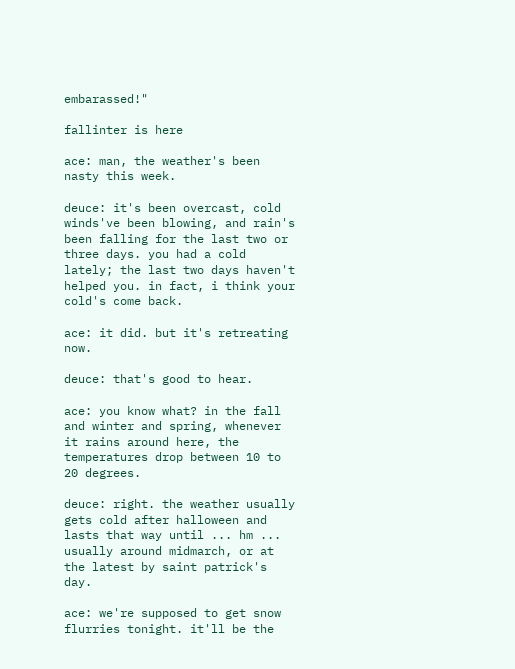embarassed!"

fallinter is here

ace: man, the weather's been nasty this week.

deuce: it's been overcast, cold winds've been blowing, and rain's been falling for the last two or three days. you had a cold lately; the last two days haven't helped you. in fact, i think your cold's come back.

ace: it did. but it's retreating now.

deuce: that's good to hear.

ace: you know what? in the fall and winter and spring, whenever it rains around here, the temperatures drop between 10 to 20 degrees.

deuce: right. the weather usually gets cold after halloween and lasts that way until ... hm ... usually around midmarch, or at the latest by saint patrick's day.

ace: we're supposed to get snow flurries tonight. it'll be the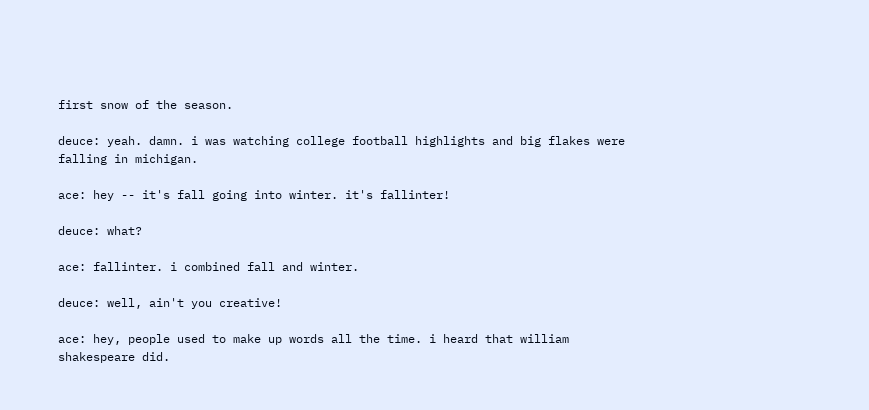first snow of the season.

deuce: yeah. damn. i was watching college football highlights and big flakes were falling in michigan.

ace: hey -- it's fall going into winter. it's fallinter!

deuce: what?

ace: fallinter. i combined fall and winter.

deuce: well, ain't you creative!

ace: hey, people used to make up words all the time. i heard that william shakespeare did.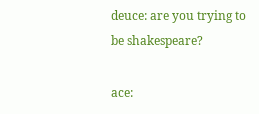deuce: are you trying to be shakespeare?

ace: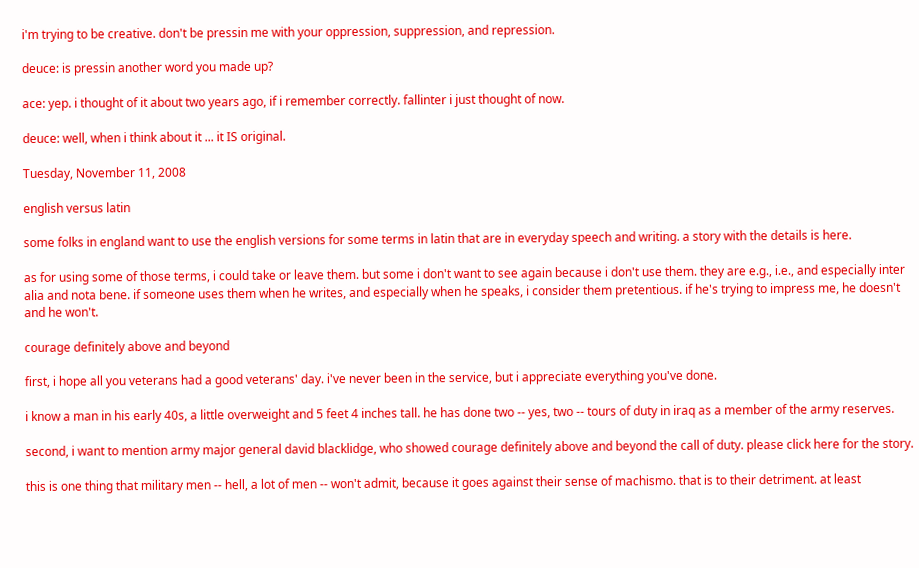i'm trying to be creative. don't be pressin me with your oppression, suppression, and repression.

deuce: is pressin another word you made up?

ace: yep. i thought of it about two years ago, if i remember correctly. fallinter i just thought of now.

deuce: well, when i think about it ... it IS original.

Tuesday, November 11, 2008

english versus latin

some folks in england want to use the english versions for some terms in latin that are in everyday speech and writing. a story with the details is here.

as for using some of those terms, i could take or leave them. but some i don't want to see again because i don't use them. they are e.g., i.e., and especially inter alia and nota bene. if someone uses them when he writes, and especially when he speaks, i consider them pretentious. if he's trying to impress me, he doesn't and he won't.

courage definitely above and beyond

first, i hope all you veterans had a good veterans' day. i've never been in the service, but i appreciate everything you've done.

i know a man in his early 40s, a little overweight and 5 feet 4 inches tall. he has done two -- yes, two -- tours of duty in iraq as a member of the army reserves.

second, i want to mention army major general david blacklidge, who showed courage definitely above and beyond the call of duty. please click here for the story.

this is one thing that military men -- hell, a lot of men -- won't admit, because it goes against their sense of machismo. that is to their detriment. at least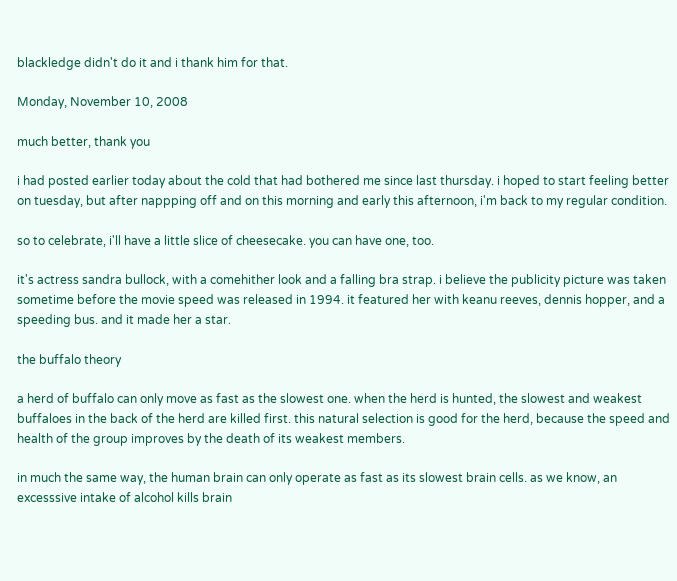blackledge didn't do it and i thank him for that.

Monday, November 10, 2008

much better, thank you

i had posted earlier today about the cold that had bothered me since last thursday. i hoped to start feeling better on tuesday, but after nappping off and on this morning and early this afternoon, i'm back to my regular condition.

so to celebrate, i'll have a little slice of cheesecake. you can have one, too.

it's actress sandra bullock, with a comehither look and a falling bra strap. i believe the publicity picture was taken sometime before the movie speed was released in 1994. it featured her with keanu reeves, dennis hopper, and a speeding bus. and it made her a star.

the buffalo theory

a herd of buffalo can only move as fast as the slowest one. when the herd is hunted, the slowest and weakest buffaloes in the back of the herd are killed first. this natural selection is good for the herd, because the speed and health of the group improves by the death of its weakest members.

in much the same way, the human brain can only operate as fast as its slowest brain cells. as we know, an excesssive intake of alcohol kills brain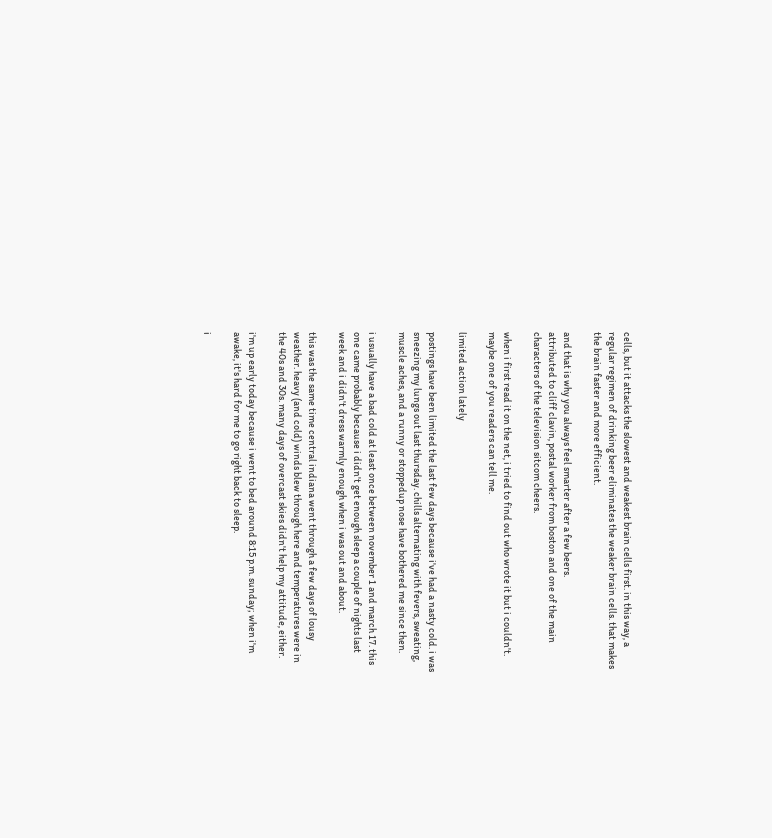cells, but it attacks the slowest and weakest brain cells first. in this way, a regular regimen of drinking beer eliminates the weaker brain cells. that makes the brain faster and more efficient.

and that is why you always feel smarter after a few beers.
attributed to cliff clavin, postal worker from boston and one of the main characters of the television sitcom cheers.

when i first read it on the net, i tried to find out who wrote it but i couldn't. maybe one of you readers can tell me.

limited action lately

postings have been limited the last few days because i've had a nasty cold. i was sneezing my lungs out last thursday. chills alternating with fevers, sweating, muscle aches, and a runny or stoppedup nose have bothered me since then.

i usually have a bad cold at least once between november 1 and march 17. this one came probably because i didn't get enough sleep a couple of nights last week and i didn't dress warmly enough when i was out and about.

this was the same time central indiana went through a few days of lousy weather. heavy (and cold) winds blew through here and temperatures were in the 40s and 30s. many days of overcast skies didn't help my attitude, either.

i'm up early today because i went to bed around 8:15 p.m. sunday; when i'm awake, it's hard for me to go right back to sleep.

i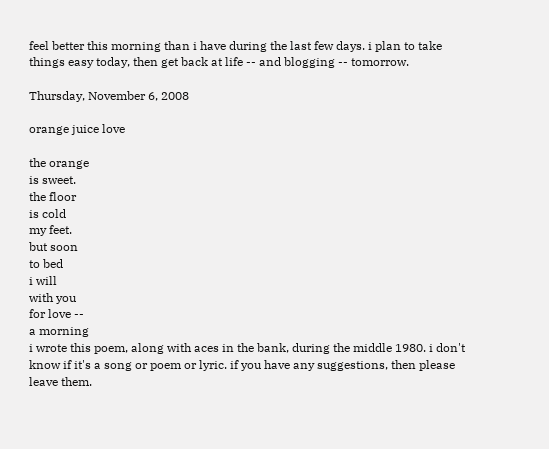feel better this morning than i have during the last few days. i plan to take things easy today, then get back at life -- and blogging -- tomorrow.

Thursday, November 6, 2008

orange juice love

the orange
is sweet.
the floor
is cold
my feet.
but soon
to bed
i will
with you
for love --
a morning
i wrote this poem, along with aces in the bank, during the middle 1980. i don't know if it's a song or poem or lyric. if you have any suggestions, then please leave them.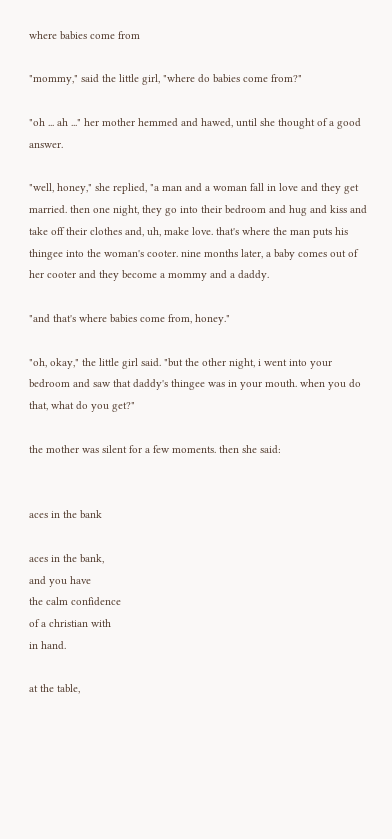where babies come from

"mommy," said the little girl, "where do babies come from?"

"oh ... ah ..." her mother hemmed and hawed, until she thought of a good answer.

"well, honey," she replied, "a man and a woman fall in love and they get married. then one night, they go into their bedroom and hug and kiss and take off their clothes and, uh, make love. that's where the man puts his thingee into the woman's cooter. nine months later, a baby comes out of her cooter and they become a mommy and a daddy.

"and that's where babies come from, honey."

"oh, okay," the little girl said. "but the other night, i went into your bedroom and saw that daddy's thingee was in your mouth. when you do that, what do you get?"

the mother was silent for a few moments. then she said:


aces in the bank

aces in the bank,
and you have
the calm confidence
of a christian with
in hand.

at the table,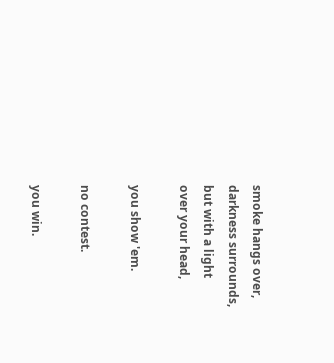smoke hangs over,
darkness surrounds,
but with a light
over your head,

you show 'em.

no contest.

you win.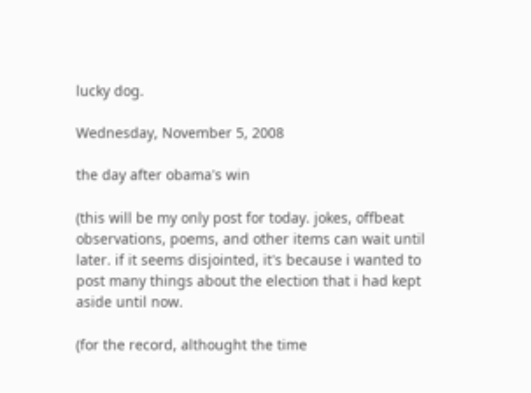lucky dog.

Wednesday, November 5, 2008

the day after obama's win

(this will be my only post for today. jokes, offbeat observations, poems, and other items can wait until later. if it seems disjointed, it's because i wanted to post many things about the election that i had kept aside until now.

(for the record, althought the time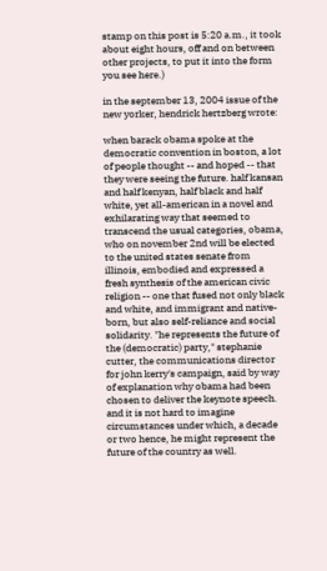stamp on this post is 5:20 a.m., it took about eight hours, off and on between other projects, to put it into the form you see here.)

in the september 13, 2004 issue of the new yorker, hendrick hertzberg wrote:

when barack obama spoke at the democratic convention in boston, a lot of people thought -- and hoped -- that they were seeing the future. half kansan and half kenyan, half black and half white, yet all-american in a novel and exhilarating way that seemed to transcend the usual categories, obama, who on november 2nd will be elected to the united states senate from illinois, embodied and expressed a fresh synthesis of the american civic religion -- one that fused not only black and white, and immigrant and native-born, but also self-reliance and social solidarity. "he represents the future of the (democratic) party," stephanie cutter, the communications director for john kerry's campaign, said by way of explanation why obama had been chosen to deliver the keynote speech. and it is not hard to imagine circumstances under which, a decade or two hence, he might represent the future of the country as well.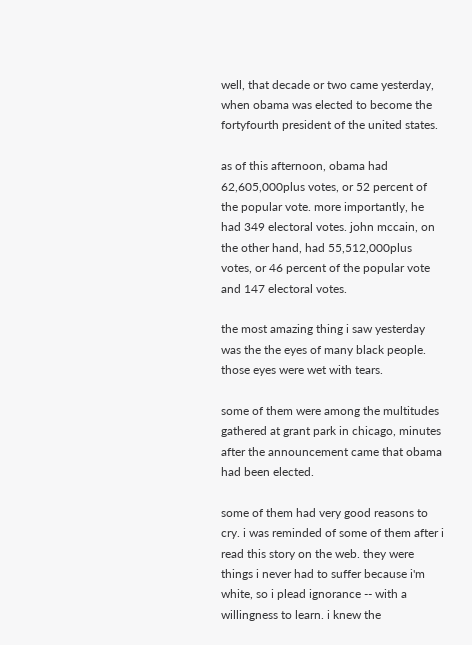well, that decade or two came yesterday, when obama was elected to become the fortyfourth president of the united states.

as of this afternoon, obama had 62,605,000plus votes, or 52 percent of the popular vote. more importantly, he had 349 electoral votes. john mccain, on the other hand, had 55,512,000plus votes, or 46 percent of the popular vote and 147 electoral votes.

the most amazing thing i saw yesterday was the the eyes of many black people. those eyes were wet with tears.

some of them were among the multitudes gathered at grant park in chicago, minutes after the announcement came that obama had been elected.

some of them had very good reasons to cry. i was reminded of some of them after i read this story on the web. they were things i never had to suffer because i'm white, so i plead ignorance -- with a willingness to learn. i knew the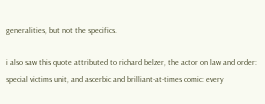generalities, but not the specifics.

i also saw this quote attributed to richard belzer, the actor on law and order: special victims unit, and ascerbic and brilliant-at-times comic: every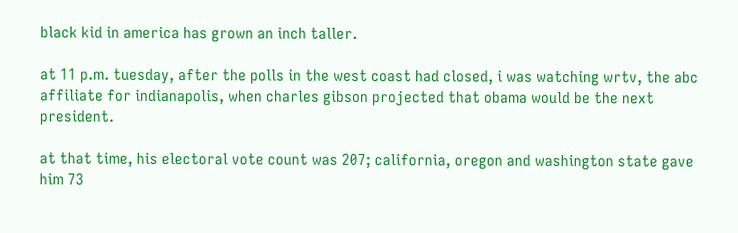black kid in america has grown an inch taller.

at 11 p.m. tuesday, after the polls in the west coast had closed, i was watching wrtv, the abc affiliate for indianapolis, when charles gibson projected that obama would be the next president.

at that time, his electoral vote count was 207; california, oregon and washington state gave him 73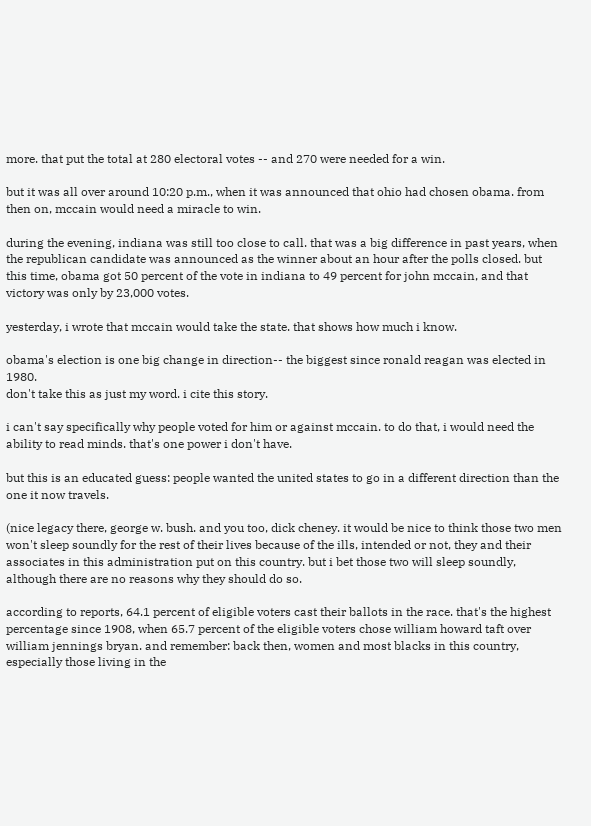more. that put the total at 280 electoral votes -- and 270 were needed for a win.

but it was all over around 10:20 p.m., when it was announced that ohio had chosen obama. from then on, mccain would need a miracle to win.

during the evening, indiana was still too close to call. that was a big difference in past years, when the republican candidate was announced as the winner about an hour after the polls closed. but this time, obama got 50 percent of the vote in indiana to 49 percent for john mccain, and that victory was only by 23,000 votes.

yesterday, i wrote that mccain would take the state. that shows how much i know.

obama's election is one big change in direction-- the biggest since ronald reagan was elected in 1980.
don't take this as just my word. i cite this story.

i can't say specifically why people voted for him or against mccain. to do that, i would need the ability to read minds. that's one power i don't have.

but this is an educated guess: people wanted the united states to go in a different direction than the one it now travels.

(nice legacy there, george w. bush. and you too, dick cheney. it would be nice to think those two men won't sleep soundly for the rest of their lives because of the ills, intended or not, they and their associates in this administration put on this country. but i bet those two will sleep soundly, although there are no reasons why they should do so.

according to reports, 64.1 percent of eligible voters cast their ballots in the race. that's the highest percentage since 1908, when 65.7 percent of the eligible voters chose william howard taft over william jennings bryan. and remember: back then, women and most blacks in this country, especially those living in the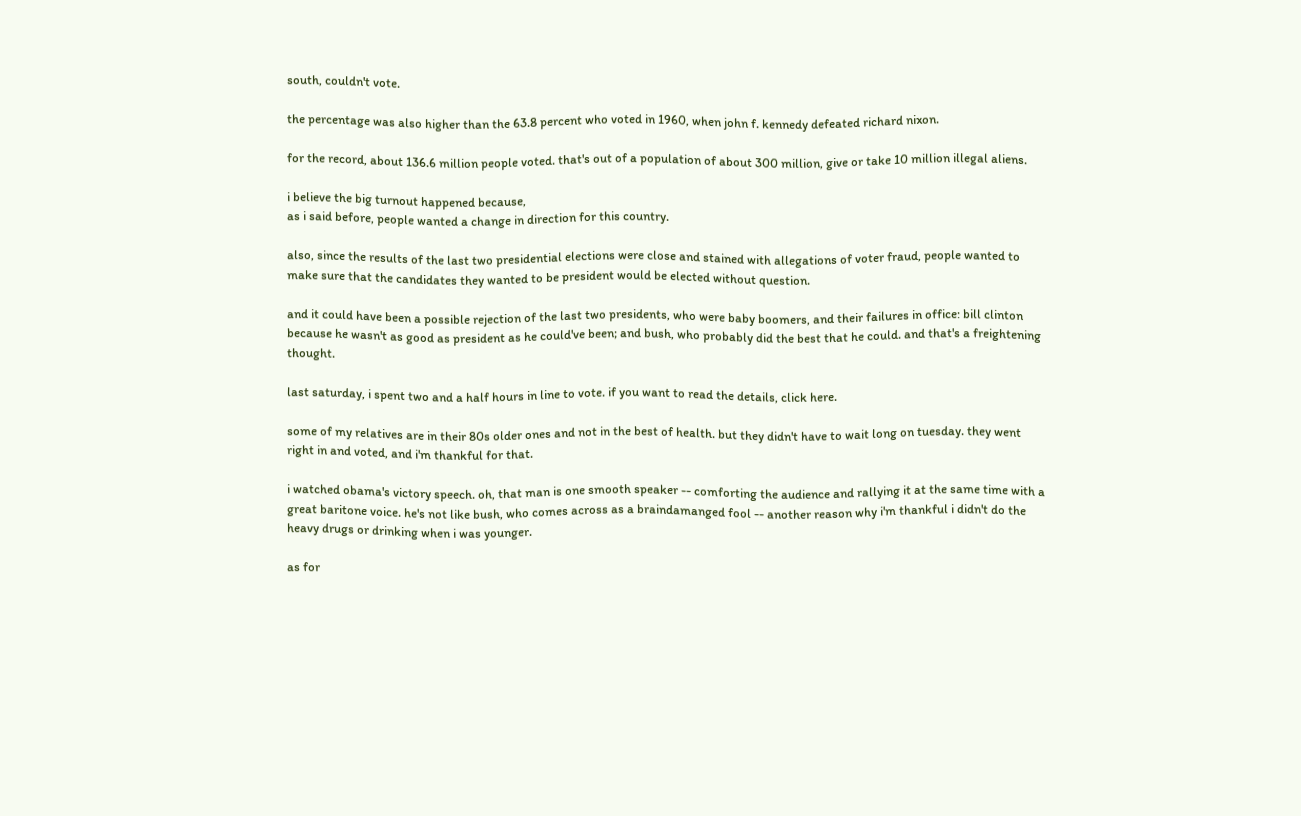south, couldn't vote.

the percentage was also higher than the 63.8 percent who voted in 1960, when john f. kennedy defeated richard nixon.

for the record, about 136.6 million people voted. that's out of a population of about 300 million, give or take 10 million illegal aliens.

i believe the big turnout happened because,
as i said before, people wanted a change in direction for this country.

also, since the results of the last two presidential elections were close and stained with allegations of voter fraud, people wanted to make sure that the candidates they wanted to be president would be elected without question.

and it could have been a possible rejection of the last two presidents, who were baby boomers, and their failures in office: bill clinton because he wasn't as good as president as he could've been; and bush, who probably did the best that he could. and that's a freightening thought.

last saturday, i spent two and a half hours in line to vote. if you want to read the details, click here.

some of my relatives are in their 80s older ones and not in the best of health. but they didn't have to wait long on tuesday. they went right in and voted, and i'm thankful for that.

i watched obama's victory speech. oh, that man is one smooth speaker -- comforting the audience and rallying it at the same time with a great baritone voice. he's not like bush, who comes across as a braindamanged fool -- another reason why i'm thankful i didn't do the heavy drugs or drinking when i was younger.

as for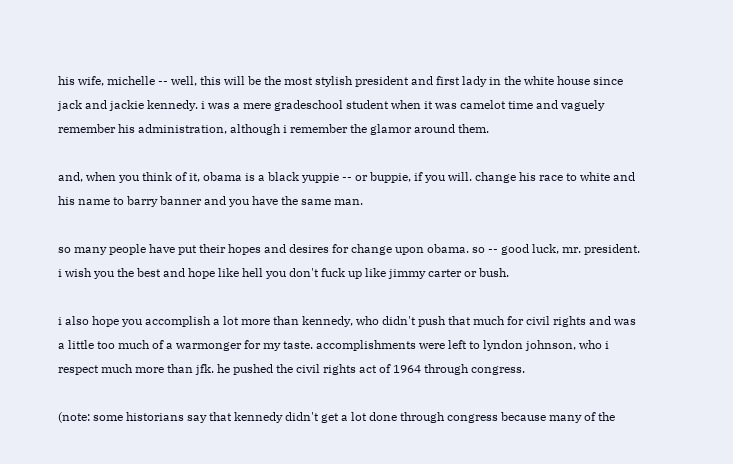his wife, michelle -- well, this will be the most stylish president and first lady in the white house since jack and jackie kennedy. i was a mere gradeschool student when it was camelot time and vaguely remember his administration, although i remember the glamor around them.

and, when you think of it, obama is a black yuppie -- or buppie, if you will. change his race to white and his name to barry banner and you have the same man.

so many people have put their hopes and desires for change upon obama. so -- good luck, mr. president. i wish you the best and hope like hell you don't fuck up like jimmy carter or bush.

i also hope you accomplish a lot more than kennedy, who didn't push that much for civil rights and was a little too much of a warmonger for my taste. accomplishments were left to lyndon johnson, who i respect much more than jfk. he pushed the civil rights act of 1964 through congress.

(note: some historians say that kennedy didn't get a lot done through congress because many of the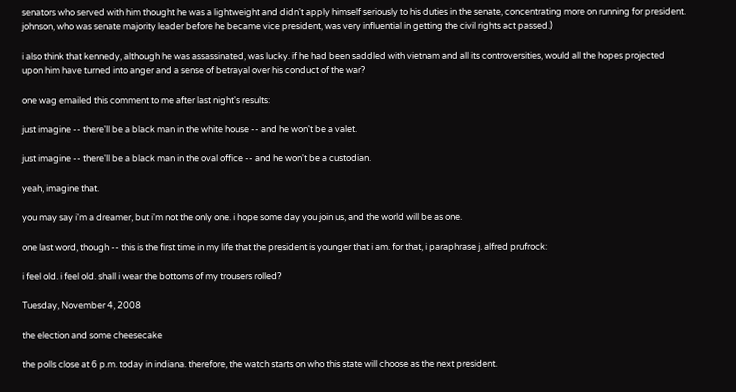senators who served with him thought he was a lightweight and didn't apply himself seriously to his duties in the senate, concentrating more on running for president. johnson, who was senate majority leader before he became vice president, was very influential in getting the civil rights act passed.)

i also think that kennedy, although he was assassinated, was lucky. if he had been saddled with vietnam and all its controversities, would all the hopes projected upon him have turned into anger and a sense of betrayal over his conduct of the war?

one wag emailed this comment to me after last night's results:

just imagine -- there'll be a black man in the white house -- and he won't be a valet.

just imagine -- there'll be a black man in the oval office -- and he won't be a custodian.

yeah, imagine that.

you may say i'm a dreamer, but i'm not the only one. i hope some day you join us, and the world will be as one.

one last word, though -- this is the first time in my life that the president is younger that i am. for that, i paraphrase j. alfred prufrock:

i feel old. i feel old. shall i wear the bottoms of my trousers rolled?

Tuesday, November 4, 2008

the election and some cheesecake

the polls close at 6 p.m. today in indiana. therefore, the watch starts on who this state will choose as the next president.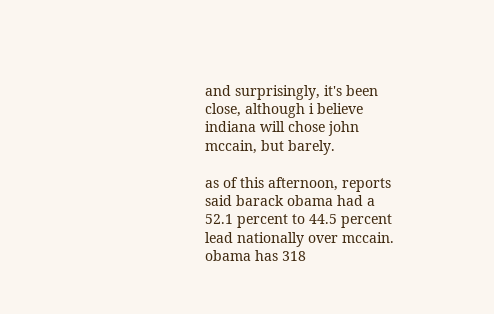and surprisingly, it's been close, although i believe indiana will chose john mccain, but barely.

as of this afternoon, reports said barack obama had a 52.1 percent to 44.5 percent lead nationally over mccain. obama has 318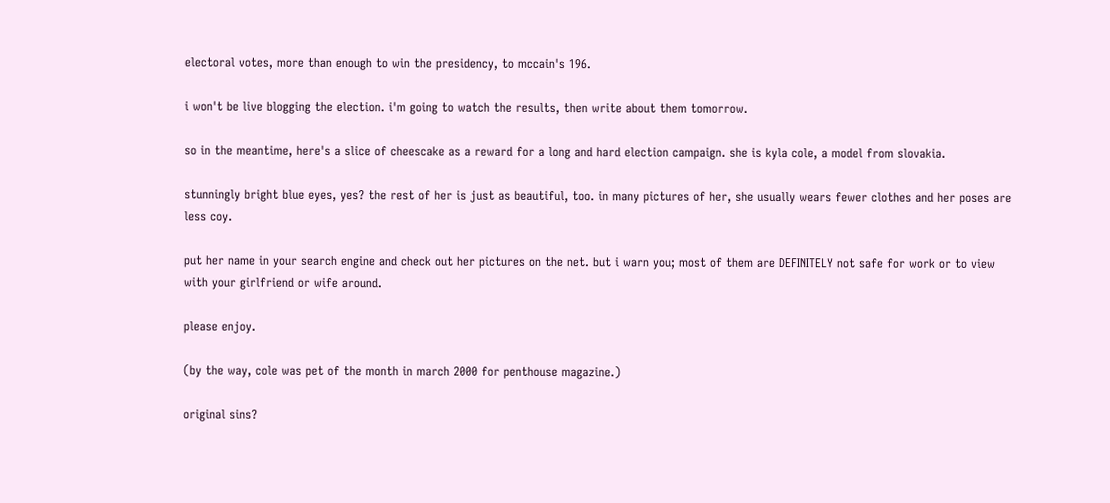electoral votes, more than enough to win the presidency, to mccain's 196.

i won't be live blogging the election. i'm going to watch the results, then write about them tomorrow.

so in the meantime, here's a slice of cheescake as a reward for a long and hard election campaign. she is kyla cole, a model from slovakia.

stunningly bright blue eyes, yes? the rest of her is just as beautiful, too. in many pictures of her, she usually wears fewer clothes and her poses are less coy.

put her name in your search engine and check out her pictures on the net. but i warn you; most of them are DEFINITELY not safe for work or to view with your girlfriend or wife around.

please enjoy.

(by the way, cole was pet of the month in march 2000 for penthouse magazine.)

original sins?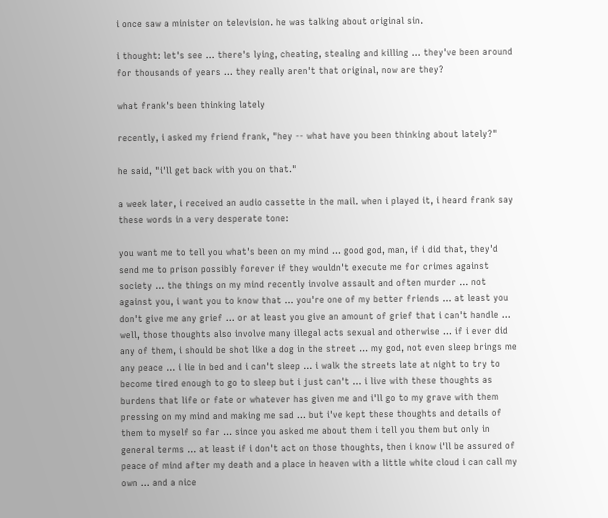i once saw a minister on television. he was talking about original sin.

i thought: let's see ... there's lying, cheating, stealing and killing ... they've been around for thousands of years ... they really aren't that original, now are they?

what frank's been thinking lately

recently, i asked my friend frank, "hey -- what have you been thinking about lately?"

he said, "i'll get back with you on that."

a week later, i received an audio cassette in the mail. when i played it, i heard frank say these words in a very desperate tone:

you want me to tell you what's been on my mind ... good god, man, if i did that, they'd send me to prison possibly forever if they wouldn't execute me for crimes against society ... the things on my mind recently involve assault and often murder ... not against you, i want you to know that ... you're one of my better friends ... at least you don't give me any grief ... or at least you give an amount of grief that i can't handle ... well, those thoughts also involve many illegal acts sexual and otherwise ... if i ever did any of them, i should be shot like a dog in the street ... my god, not even sleep brings me any peace ... i lie in bed and i can't sleep ... i walk the streets late at night to try to become tired enough to go to sleep but i just can't ... i live with these thoughts as burdens that life or fate or whatever has given me and i'll go to my grave with them pressing on my mind and making me sad ... but i've kept these thoughts and details of them to myself so far ... since you asked me about them i tell you them but only in general terms ... at least if i don't act on those thoughts, then i know i'll be assured of peace of mind after my death and a place in heaven with a little white cloud i can call my own ... and a nice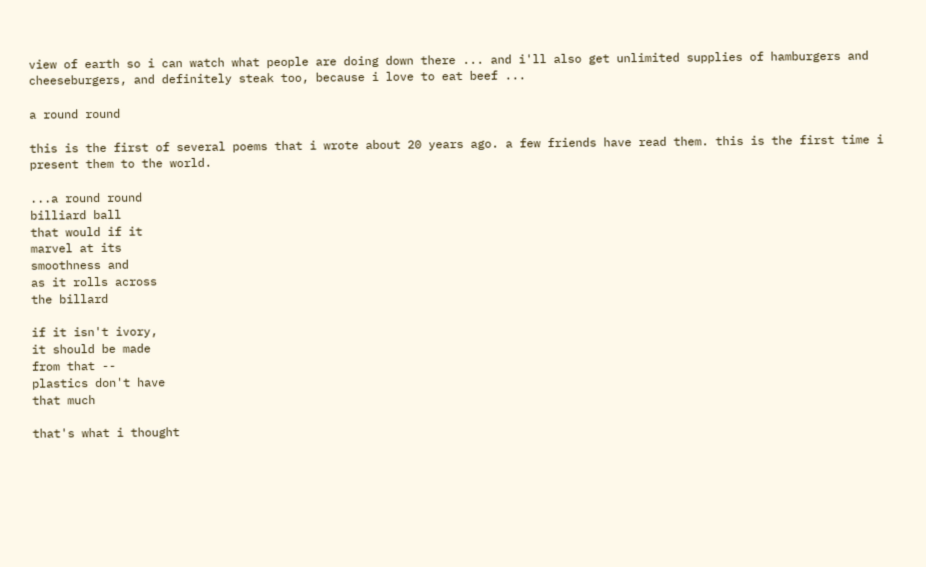view of earth so i can watch what people are doing down there ... and i'll also get unlimited supplies of hamburgers and cheeseburgers, and definitely steak too, because i love to eat beef ...

a round round

this is the first of several poems that i wrote about 20 years ago. a few friends have read them. this is the first time i present them to the world.

...a round round
billiard ball
that would if it
marvel at its
smoothness and
as it rolls across
the billard

if it isn't ivory,
it should be made
from that --
plastics don't have
that much

that's what i thought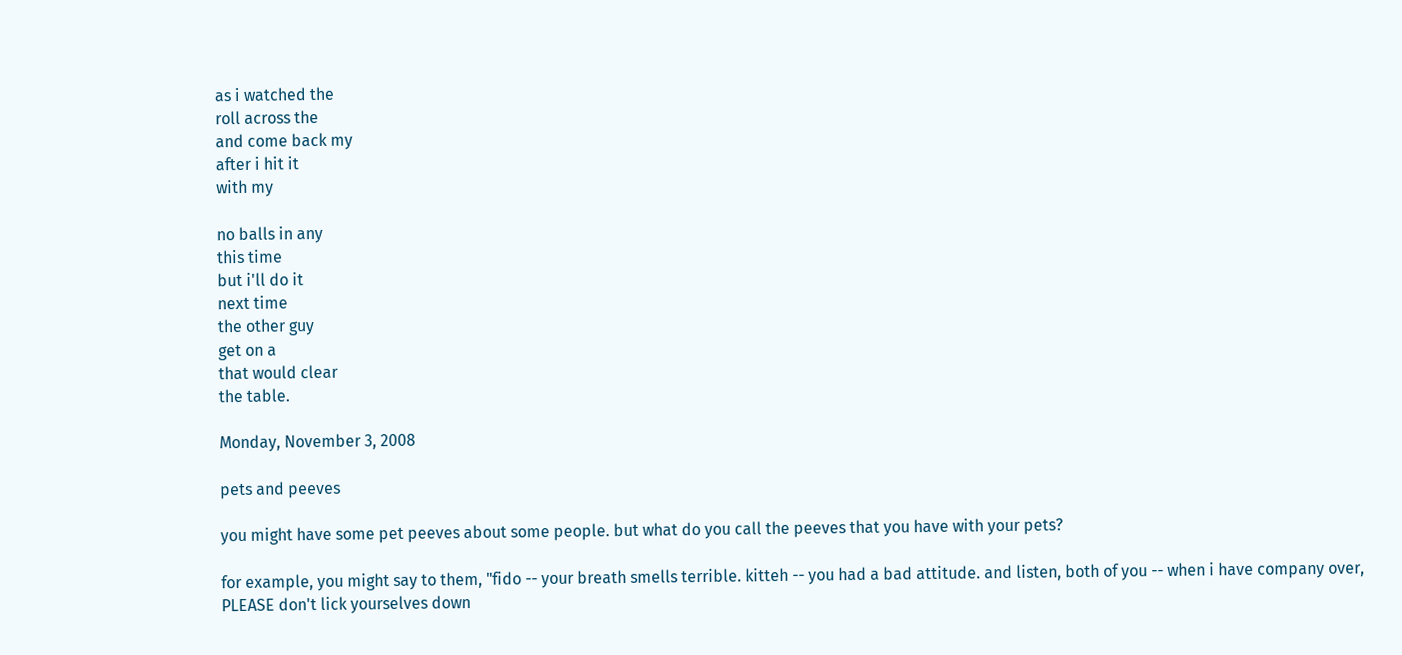as i watched the
roll across the
and come back my
after i hit it
with my

no balls in any
this time
but i'll do it
next time
the other guy
get on a
that would clear
the table.

Monday, November 3, 2008

pets and peeves

you might have some pet peeves about some people. but what do you call the peeves that you have with your pets?

for example, you might say to them, "fido -- your breath smells terrible. kitteh -- you had a bad attitude. and listen, both of you -- when i have company over, PLEASE don't lick yourselves down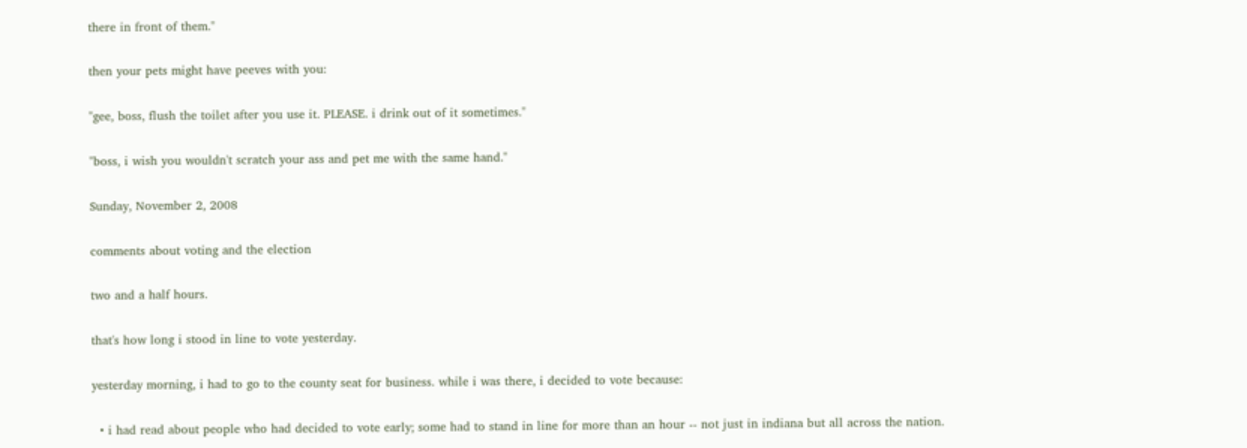there in front of them."

then your pets might have peeves with you:

"gee, boss, flush the toilet after you use it. PLEASE. i drink out of it sometimes."

"boss, i wish you wouldn't scratch your ass and pet me with the same hand."

Sunday, November 2, 2008

comments about voting and the election

two and a half hours.

that's how long i stood in line to vote yesterday.

yesterday morning, i had to go to the county seat for business. while i was there, i decided to vote because:

  • i had read about people who had decided to vote early; some had to stand in line for more than an hour -- not just in indiana but all across the nation.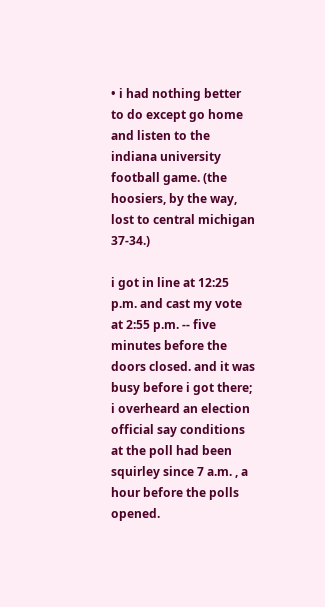• i had nothing better to do except go home and listen to the indiana university football game. (the hoosiers, by the way, lost to central michigan 37-34.)

i got in line at 12:25 p.m. and cast my vote at 2:55 p.m. -- five minutes before the doors closed. and it was busy before i got there; i overheard an election official say conditions at the poll had been squirley since 7 a.m. , a hour before the polls opened.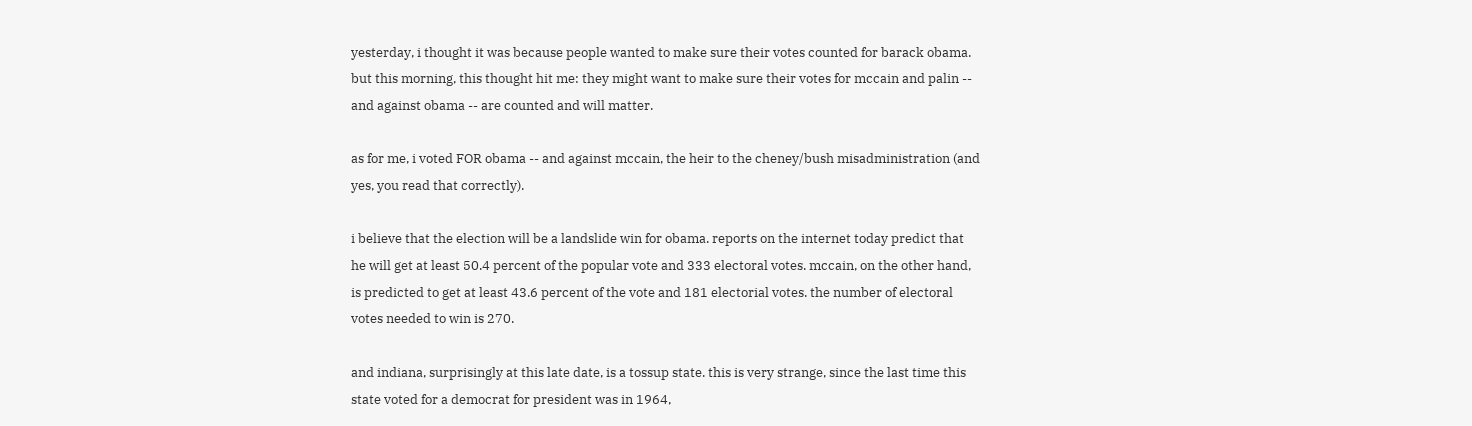yesterday, i thought it was because people wanted to make sure their votes counted for barack obama. but this morning, this thought hit me: they might want to make sure their votes for mccain and palin -- and against obama -- are counted and will matter.

as for me, i voted FOR obama -- and against mccain, the heir to the cheney/bush misadministration (and yes, you read that correctly).

i believe that the election will be a landslide win for obama. reports on the internet today predict that he will get at least 50.4 percent of the popular vote and 333 electoral votes. mccain, on the other hand, is predicted to get at least 43.6 percent of the vote and 181 electorial votes. the number of electoral votes needed to win is 270.

and indiana, surprisingly at this late date, is a tossup state. this is very strange, since the last time this state voted for a democrat for president was in 1964,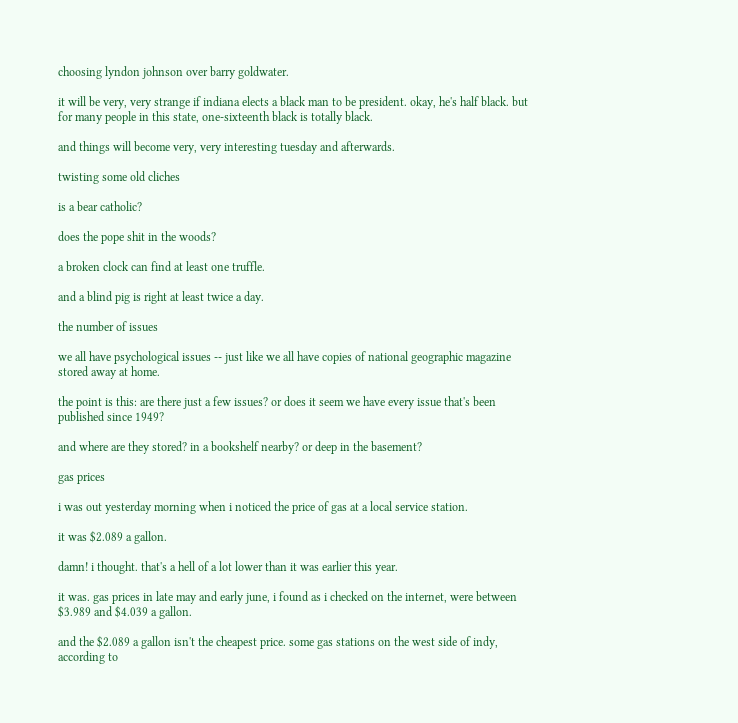choosing lyndon johnson over barry goldwater.

it will be very, very strange if indiana elects a black man to be president. okay, he's half black. but for many people in this state, one-sixteenth black is totally black.

and things will become very, very interesting tuesday and afterwards.

twisting some old cliches

is a bear catholic?

does the pope shit in the woods?

a broken clock can find at least one truffle.

and a blind pig is right at least twice a day.

the number of issues

we all have psychological issues -- just like we all have copies of national geographic magazine stored away at home.

the point is this: are there just a few issues? or does it seem we have every issue that's been published since 1949?

and where are they stored? in a bookshelf nearby? or deep in the basement?

gas prices

i was out yesterday morning when i noticed the price of gas at a local service station.

it was $2.089 a gallon.

damn! i thought. that's a hell of a lot lower than it was earlier this year.

it was. gas prices in late may and early june, i found as i checked on the internet, were between $3.989 and $4.039 a gallon.

and the $2.089 a gallon isn't the cheapest price. some gas stations on the west side of indy, according to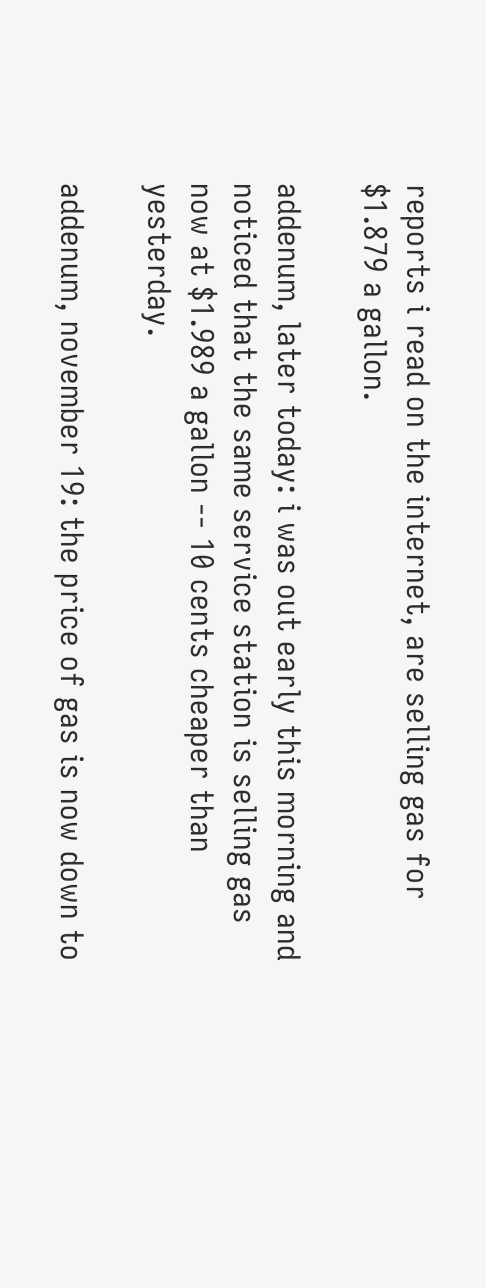reports i read on the internet, are selling gas for $1.879 a gallon.

addenum, later today: i was out early this morning and noticed that the same service station is selling gas now at $1.989 a gallon -- 10 cents cheaper than yesterday.

addenum, november 19: the price of gas is now down to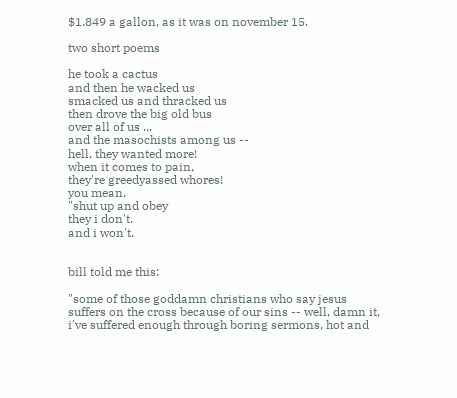$1.849 a gallon, as it was on november 15.

two short poems

he took a cactus
and then he wacked us
smacked us and thracked us
then drove the big old bus
over all of us ...
and the masochists among us --
hell, they wanted more!
when it comes to pain,
they're greedyassed whores!
you mean,
"shut up and obey
they i don't.
and i won't.


bill told me this:

"some of those goddamn christians who say jesus suffers on the cross because of our sins -- well, damn it, i've suffered enough through boring sermons, hot and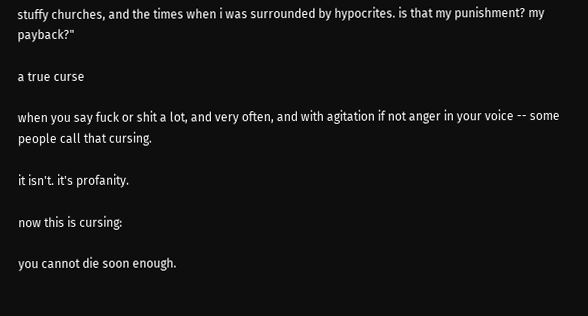stuffy churches, and the times when i was surrounded by hypocrites. is that my punishment? my payback?"

a true curse

when you say fuck or shit a lot, and very often, and with agitation if not anger in your voice -- some people call that cursing.

it isn't. it's profanity.

now this is cursing:

you cannot die soon enough.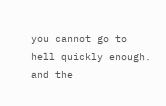you cannot go to hell quickly enough.
and the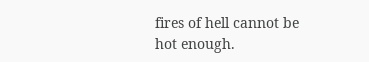fires of hell cannot be hot enough.